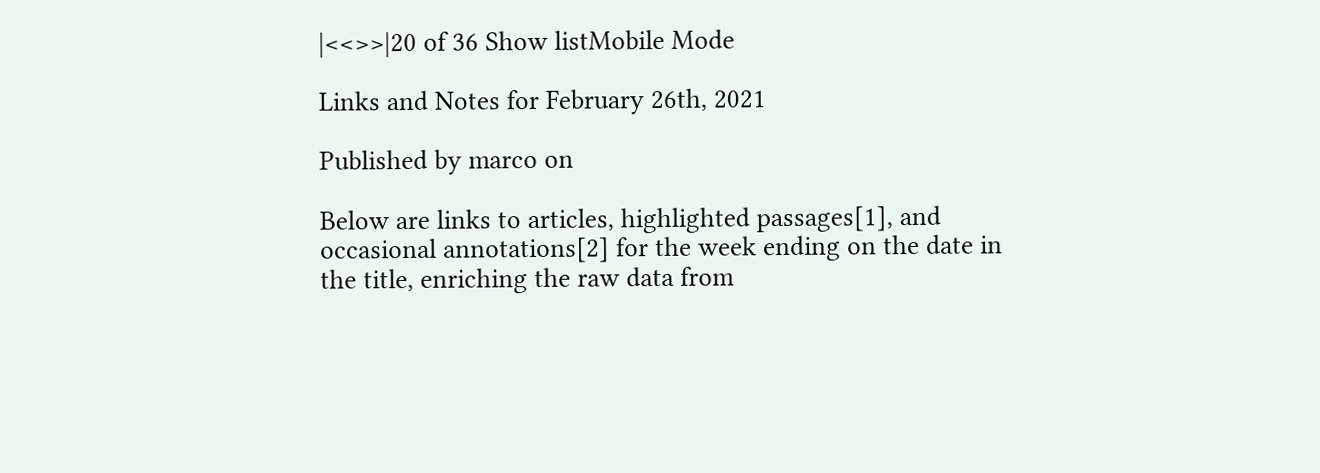|<<>>|20 of 36 Show listMobile Mode

Links and Notes for February 26th, 2021

Published by marco on

Below are links to articles, highlighted passages[1], and occasional annotations[2] for the week ending on the date in the title, enriching the raw data from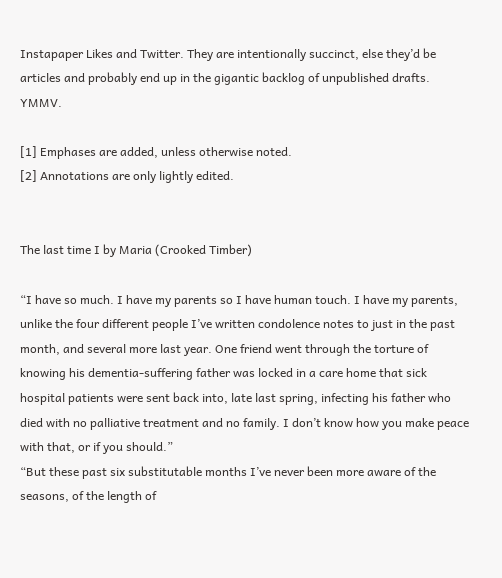Instapaper Likes and Twitter. They are intentionally succinct, else they’d be articles and probably end up in the gigantic backlog of unpublished drafts. YMMV.

[1] Emphases are added, unless otherwise noted.
[2] Annotations are only lightly edited.


The last time I by Maria (Crooked Timber)

“I have so much. I have my parents so I have human touch. I have my parents, unlike the four different people I’ve written condolence notes to just in the past month, and several more last year. One friend went through the torture of knowing his dementia-suffering father was locked in a care home that sick hospital patients were sent back into, late last spring, infecting his father who died with no palliative treatment and no family. I don’t know how you make peace with that, or if you should.”
“But these past six substitutable months I’ve never been more aware of the seasons, of the length of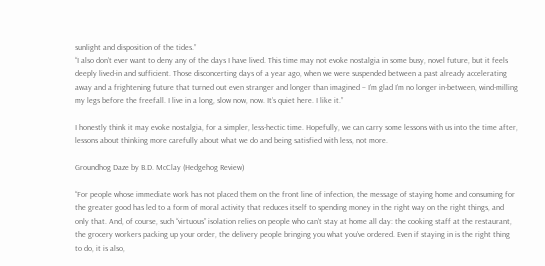sunlight and disposition of the tides.”
“I also don’t ever want to deny any of the days I have lived. This time may not evoke nostalgia in some busy, novel future, but it feels deeply lived-in and sufficient. Those disconcerting days of a year ago, when we were suspended between a past already accelerating away and a frightening future that turned out even stranger and longer than imagined – I’m glad I’m no longer in-between, wind-milling my legs before the freefall. I live in a long, slow now, now. It’s quiet here. I like it.”

I honestly think it may evoke nostalgia, for a simpler, less-hectic time. Hopefully, we can carry some lessons with us into the time after, lessons about thinking more carefully about what we do and being satisfied with less, not more.

Groundhog Daze by B.D. McClay (Hedgehog Review)

“For people whose immediate work has not placed them on the front line of infection, the message of staying home and consuming for the greater good has led to a form of moral activity that reduces itself to spending money in the right way on the right things, and only that. And, of course, such “virtuous” isolation relies on people who can’t stay at home all day: the cooking staff at the restaurant, the grocery workers packing up your order, the delivery people bringing you what you’ve ordered. Even if staying in is the right thing to do, it is also,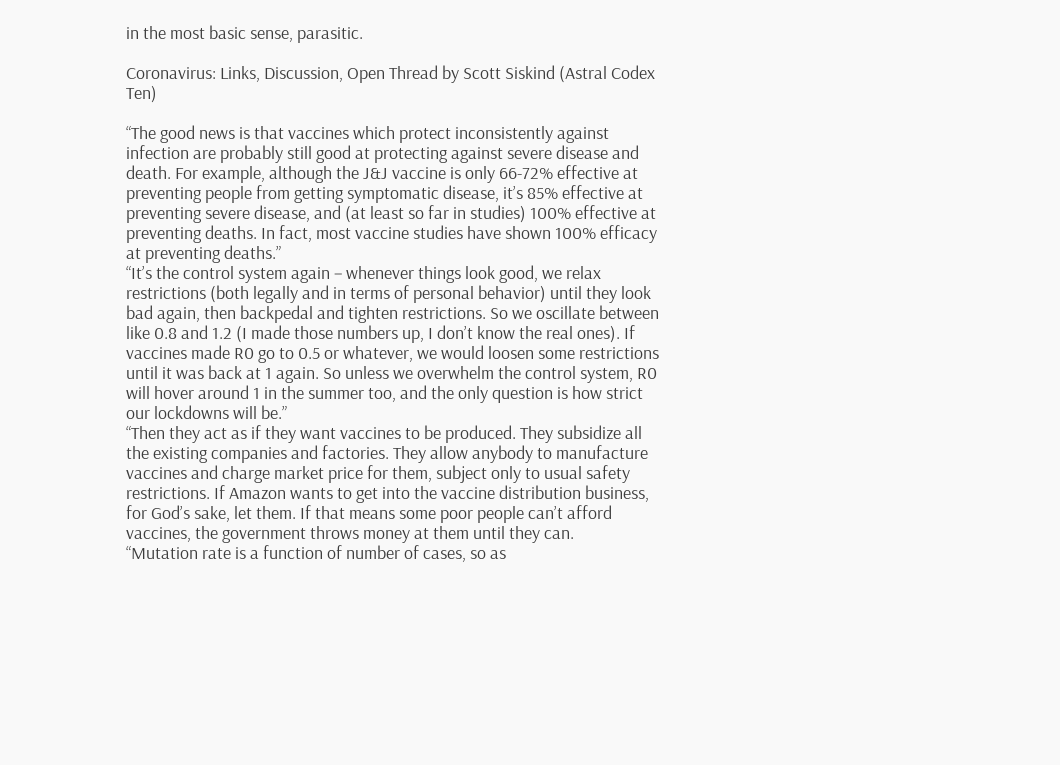in the most basic sense, parasitic.

Coronavirus: Links, Discussion, Open Thread by Scott Siskind (Astral Codex Ten)

“The good news is that vaccines which protect inconsistently against infection are probably still good at protecting against severe disease and death. For example, although the J&J vaccine is only 66-72% effective at preventing people from getting symptomatic disease, it’s 85% effective at preventing severe disease, and (at least so far in studies) 100% effective at preventing deaths. In fact, most vaccine studies have shown 100% efficacy at preventing deaths.”
“It’s the control system again − whenever things look good, we relax restrictions (both legally and in terms of personal behavior) until they look bad again, then backpedal and tighten restrictions. So we oscillate between like 0.8 and 1.2 (I made those numbers up, I don’t know the real ones). If vaccines made R0 go to 0.5 or whatever, we would loosen some restrictions until it was back at 1 again. So unless we overwhelm the control system, R0 will hover around 1 in the summer too, and the only question is how strict our lockdowns will be.”
“Then they act as if they want vaccines to be produced. They subsidize all the existing companies and factories. They allow anybody to manufacture vaccines and charge market price for them, subject only to usual safety restrictions. If Amazon wants to get into the vaccine distribution business, for God’s sake, let them. If that means some poor people can’t afford vaccines, the government throws money at them until they can.
“Mutation rate is a function of number of cases, so as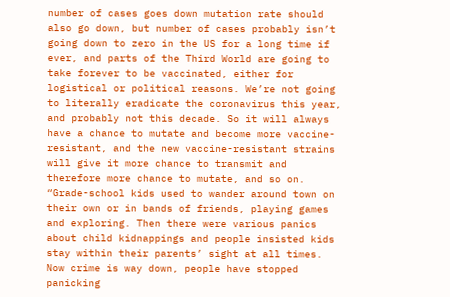number of cases goes down mutation rate should also go down, but number of cases probably isn’t going down to zero in the US for a long time if ever, and parts of the Third World are going to take forever to be vaccinated, either for logistical or political reasons. We’re not going to literally eradicate the coronavirus this year, and probably not this decade. So it will always have a chance to mutate and become more vaccine-resistant, and the new vaccine-resistant strains will give it more chance to transmit and therefore more chance to mutate, and so on.
“Grade-school kids used to wander around town on their own or in bands of friends, playing games and exploring. Then there were various panics about child kidnappings and people insisted kids stay within their parents’ sight at all times. Now crime is way down, people have stopped panicking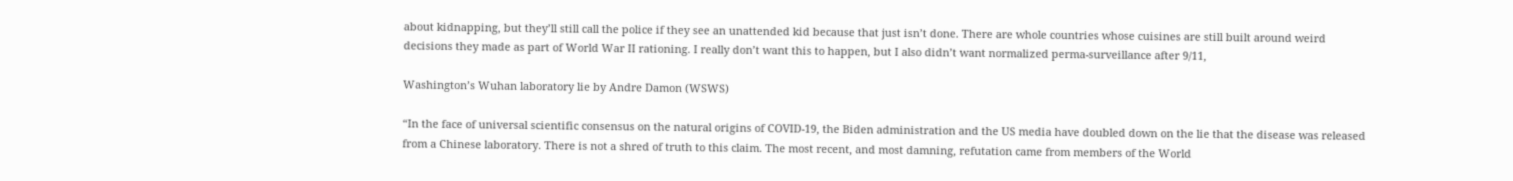about kidnapping, but they’ll still call the police if they see an unattended kid because that just isn’t done. There are whole countries whose cuisines are still built around weird decisions they made as part of World War II rationing. I really don’t want this to happen, but I also didn’t want normalized perma-surveillance after 9/11,

Washington’s Wuhan laboratory lie by Andre Damon (WSWS)

“In the face of universal scientific consensus on the natural origins of COVID-19, the Biden administration and the US media have doubled down on the lie that the disease was released from a Chinese laboratory. There is not a shred of truth to this claim. The most recent, and most damning, refutation came from members of the World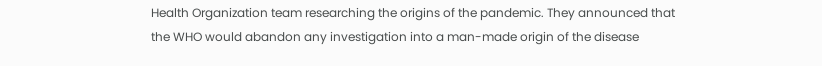Health Organization team researching the origins of the pandemic. They announced that the WHO would abandon any investigation into a man-made origin of the disease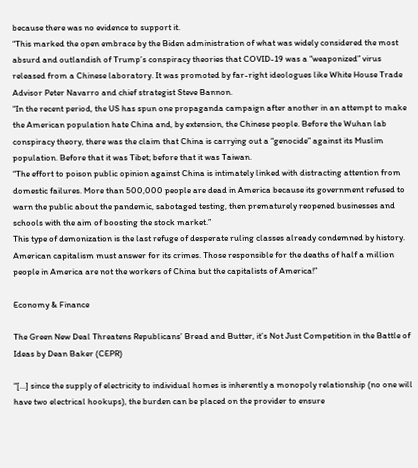because there was no evidence to support it.
“This marked the open embrace by the Biden administration of what was widely considered the most absurd and outlandish of Trump’s conspiracy theories that COVID-19 was a “weaponized” virus released from a Chinese laboratory. It was promoted by far-right ideologues like White House Trade Advisor Peter Navarro and chief strategist Steve Bannon.
“In the recent period, the US has spun one propaganda campaign after another in an attempt to make the American population hate China and, by extension, the Chinese people. Before the Wuhan lab conspiracy theory, there was the claim that China is carrying out a “genocide” against its Muslim population. Before that it was Tibet; before that it was Taiwan.
“The effort to poison public opinion against China is intimately linked with distracting attention from domestic failures. More than 500,000 people are dead in America because its government refused to warn the public about the pandemic, sabotaged testing, then prematurely reopened businesses and schools with the aim of boosting the stock market.”
This type of demonization is the last refuge of desperate ruling classes already condemned by history. American capitalism must answer for its crimes. Those responsible for the deaths of half a million people in America are not the workers of China but the capitalists of America!”

Economy & Finance

The Green New Deal Threatens Republicans’ Bread and Butter, it’s Not Just Competition in the Battle of Ideas by Dean Baker (CEPR)

“[…] since the supply of electricity to individual homes is inherently a monopoly relationship (no one will have two electrical hookups), the burden can be placed on the provider to ensure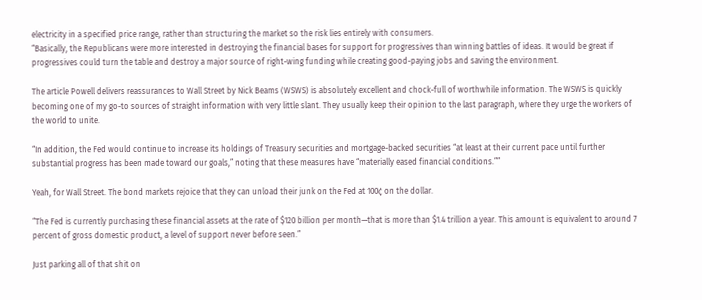electricity in a specified price range, rather than structuring the market so the risk lies entirely with consumers.
“Basically, the Republicans were more interested in destroying the financial bases for support for progressives than winning battles of ideas. It would be great if progressives could turn the table and destroy a major source of right-wing funding while creating good-paying jobs and saving the environment.

The article Powell delivers reassurances to Wall Street by Nick Beams (WSWS) is absolutely excellent and chock-full of worthwhile information. The WSWS is quickly becoming one of my go-to sources of straight information with very little slant. They usually keep their opinion to the last paragraph, where they urge the workers of the world to unite.

“In addition, the Fed would continue to increase its holdings of Treasury securities and mortgage-backed securities “at least at their current pace until further substantial progress has been made toward our goals,” noting that these measures have “materially eased financial conditions.””

Yeah, for Wall Street. The bond markets rejoice that they can unload their junk on the Fed at 100¢ on the dollar.

“The Fed is currently purchasing these financial assets at the rate of $120 billion per month—that is more than $1.4 trillion a year. This amount is equivalent to around 7 percent of gross domestic product, a level of support never before seen.”

Just parking all of that shit on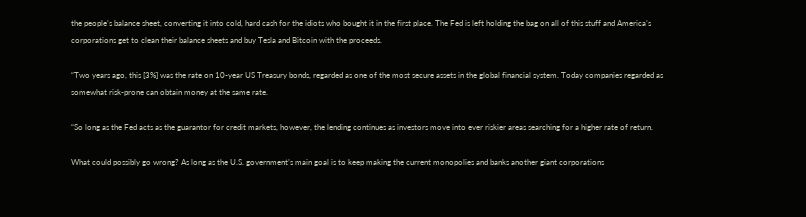the people’s balance sheet, converting it into cold, hard cash for the idiots who bought it in the first place. The Fed is left holding the bag on all of this stuff and America’s corporations get to clean their balance sheets and buy Tesla and Bitcoin with the proceeds.

“Two years ago, this [3%] was the rate on 10-year US Treasury bonds, regarded as one of the most secure assets in the global financial system. Today companies regarded as somewhat risk-prone can obtain money at the same rate.

“So long as the Fed acts as the guarantor for credit markets, however, the lending continues as investors move into ever riskier areas searching for a higher rate of return.

What could possibly go wrong? As long as the U.S. government’s main goal is to keep making the current monopolies and banks another giant corporations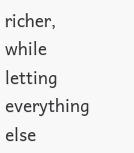richer, while letting everything else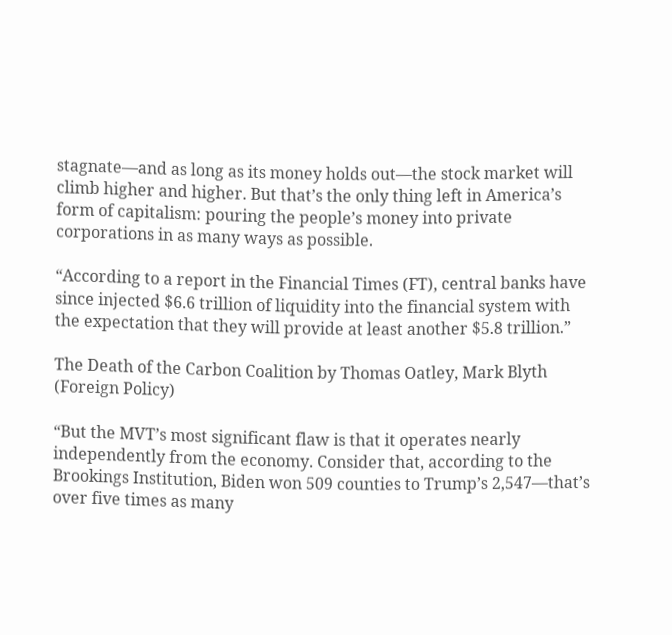stagnate—and as long as its money holds out—the stock market will climb higher and higher. But that’s the only thing left in America’s form of capitalism: pouring the people’s money into private corporations in as many ways as possible.

“According to a report in the Financial Times (FT), central banks have since injected $6.6 trillion of liquidity into the financial system with the expectation that they will provide at least another $5.8 trillion.”

The Death of the Carbon Coalition by Thomas Oatley, Mark Blyth (Foreign Policy)

“But the MVT’s most significant flaw is that it operates nearly independently from the economy. Consider that, according to the Brookings Institution, Biden won 509 counties to Trump’s 2,547—that’s over five times as many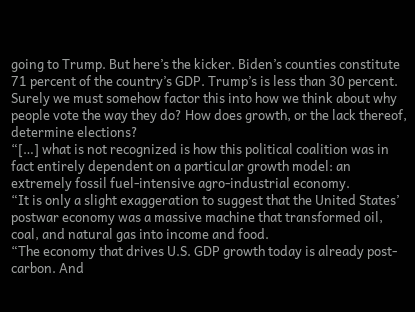going to Trump. But here’s the kicker. Biden’s counties constitute 71 percent of the country’s GDP. Trump’s is less than 30 percent. Surely we must somehow factor this into how we think about why people vote the way they do? How does growth, or the lack thereof, determine elections?
“[…] what is not recognized is how this political coalition was in fact entirely dependent on a particular growth model: an extremely fossil fuel-intensive agro-industrial economy.
“It is only a slight exaggeration to suggest that the United States’ postwar economy was a massive machine that transformed oil, coal, and natural gas into income and food.
“The economy that drives U.S. GDP growth today is already post-carbon. And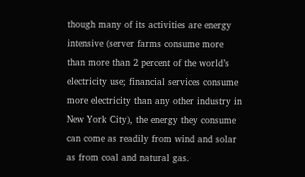though many of its activities are energy intensive (server farms consume more than more than 2 percent of the world’s electricity use; financial services consume more electricity than any other industry in New York City), the energy they consume can come as readily from wind and solar as from coal and natural gas.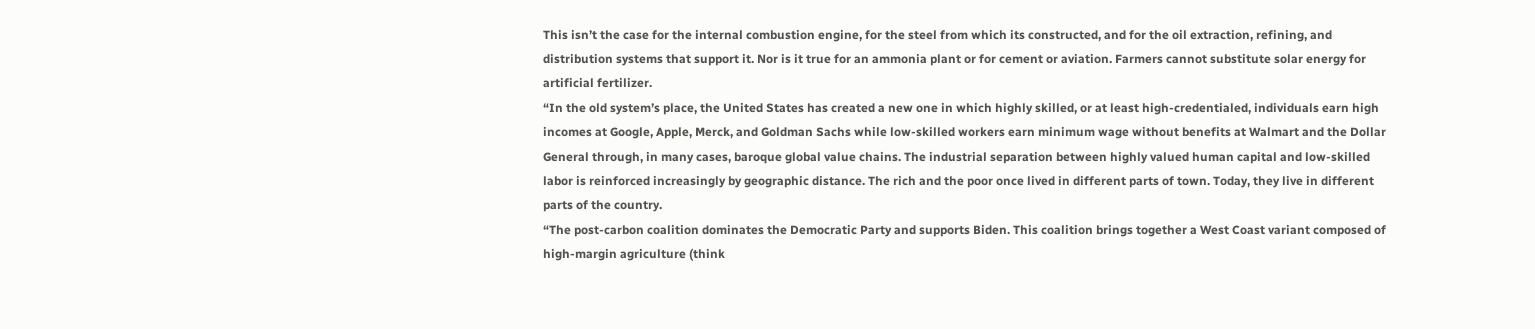This isn’t the case for the internal combustion engine, for the steel from which its constructed, and for the oil extraction, refining, and distribution systems that support it. Nor is it true for an ammonia plant or for cement or aviation. Farmers cannot substitute solar energy for artificial fertilizer.
“In the old system’s place, the United States has created a new one in which highly skilled, or at least high-credentialed, individuals earn high incomes at Google, Apple, Merck, and Goldman Sachs while low-skilled workers earn minimum wage without benefits at Walmart and the Dollar General through, in many cases, baroque global value chains. The industrial separation between highly valued human capital and low-skilled labor is reinforced increasingly by geographic distance. The rich and the poor once lived in different parts of town. Today, they live in different parts of the country.
“The post-carbon coalition dominates the Democratic Party and supports Biden. This coalition brings together a West Coast variant composed of high-margin agriculture (think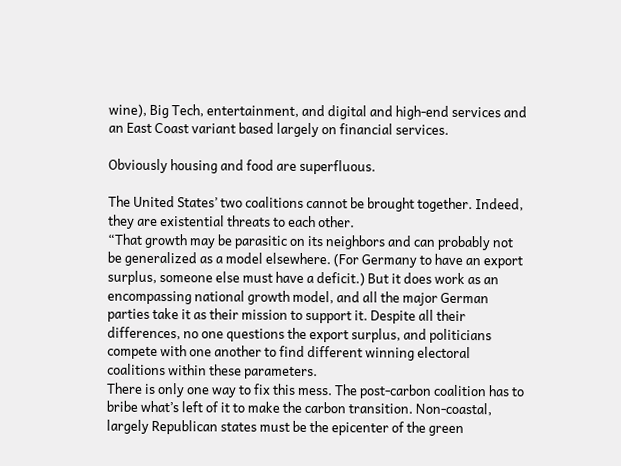wine), Big Tech, entertainment, and digital and high-end services and an East Coast variant based largely on financial services.

Obviously housing and food are superfluous.

The United States’ two coalitions cannot be brought together. Indeed, they are existential threats to each other.
“That growth may be parasitic on its neighbors and can probably not be generalized as a model elsewhere. (For Germany to have an export surplus, someone else must have a deficit.) But it does work as an encompassing national growth model, and all the major German parties take it as their mission to support it. Despite all their differences, no one questions the export surplus, and politicians compete with one another to find different winning electoral coalitions within these parameters.
There is only one way to fix this mess. The post-carbon coalition has to bribe what’s left of it to make the carbon transition. Non-coastal, largely Republican states must be the epicenter of the green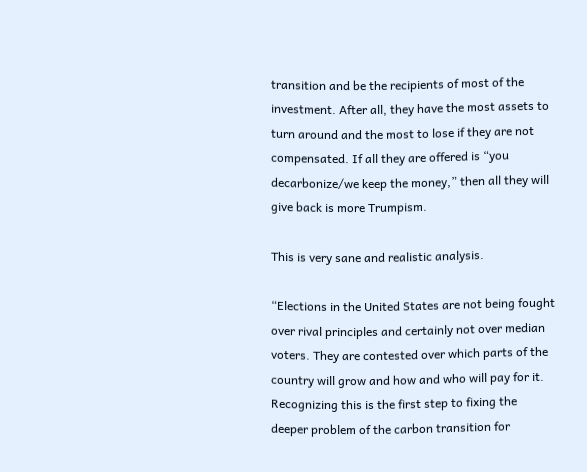transition and be the recipients of most of the investment. After all, they have the most assets to turn around and the most to lose if they are not compensated. If all they are offered is “you decarbonize/we keep the money,” then all they will give back is more Trumpism.

This is very sane and realistic analysis.

“Elections in the United States are not being fought over rival principles and certainly not over median voters. They are contested over which parts of the country will grow and how and who will pay for it. Recognizing this is the first step to fixing the deeper problem of the carbon transition for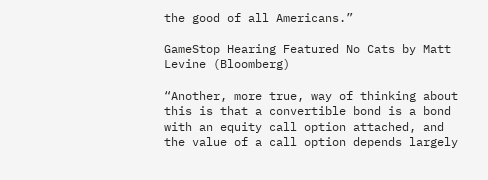the good of all Americans.”

GameStop Hearing Featured No Cats by Matt Levine (Bloomberg)

“Another, more true, way of thinking about this is that a convertible bond is a bond with an equity call option attached, and the value of a call option depends largely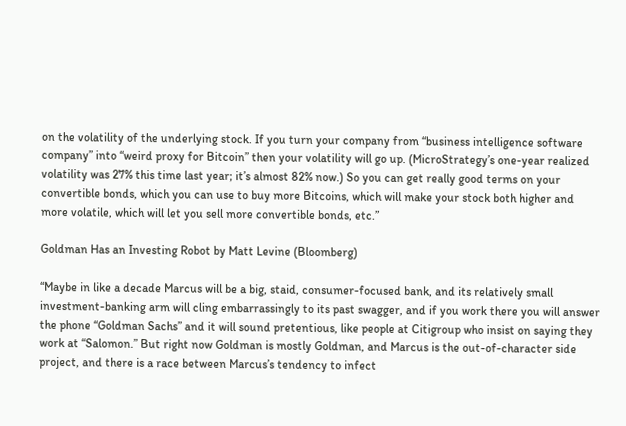on the volatility of the underlying stock. If you turn your company from “business intelligence software company” into “weird proxy for Bitcoin” then your volatility will go up. (MicroStrategy’s one-year realized volatility was 27% this time last year; it’s almost 82% now.) So you can get really good terms on your convertible bonds, which you can use to buy more Bitcoins, which will make your stock both higher and more volatile, which will let you sell more convertible bonds, etc.”

Goldman Has an Investing Robot by Matt Levine (Bloomberg)

“Maybe in like a decade Marcus will be a big, staid, consumer-focused bank, and its relatively small investment-banking arm will cling embarrassingly to its past swagger, and if you work there you will answer the phone “Goldman Sachs” and it will sound pretentious, like people at Citigroup who insist on saying they work at “Salomon.” But right now Goldman is mostly Goldman, and Marcus is the out-of-character side project, and there is a race between Marcus’s tendency to infect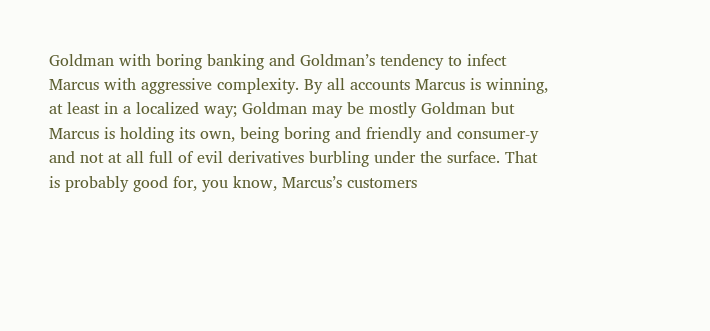Goldman with boring banking and Goldman’s tendency to infect Marcus with aggressive complexity. By all accounts Marcus is winning, at least in a localized way; Goldman may be mostly Goldman but Marcus is holding its own, being boring and friendly and consumer-y and not at all full of evil derivatives burbling under the surface. That is probably good for, you know, Marcus’s customers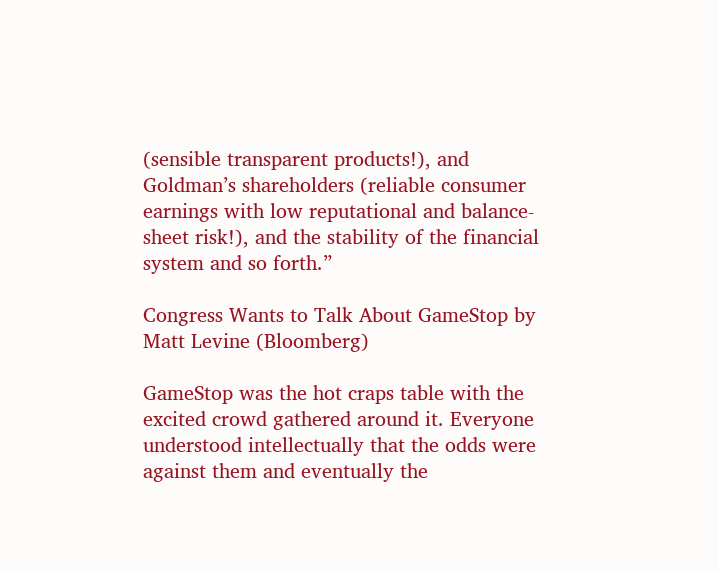(sensible transparent products!), and Goldman’s shareholders (reliable consumer earnings with low reputational and balance-sheet risk!), and the stability of the financial system and so forth.”

Congress Wants to Talk About GameStop by Matt Levine (Bloomberg)

GameStop was the hot craps table with the excited crowd gathered around it. Everyone understood intellectually that the odds were against them and eventually the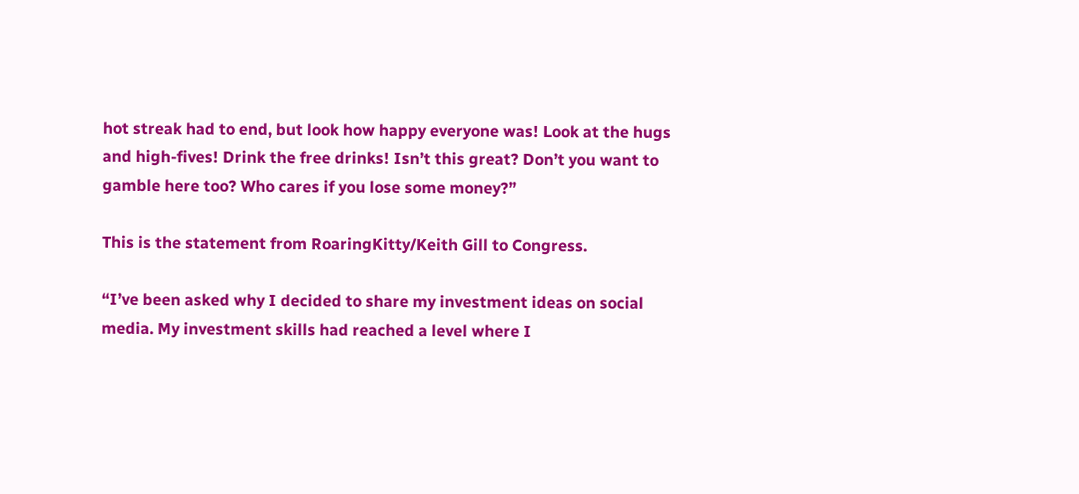hot streak had to end, but look how happy everyone was! Look at the hugs and high-fives! Drink the free drinks! Isn’t this great? Don’t you want to gamble here too? Who cares if you lose some money?”

This is the statement from RoaringKitty/Keith Gill to Congress.

“I’ve been asked why I decided to share my investment ideas on social media. My investment skills had reached a level where I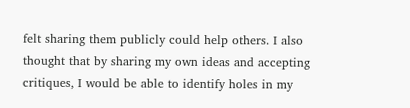felt sharing them publicly could help others. I also thought that by sharing my own ideas and accepting critiques, I would be able to identify holes in my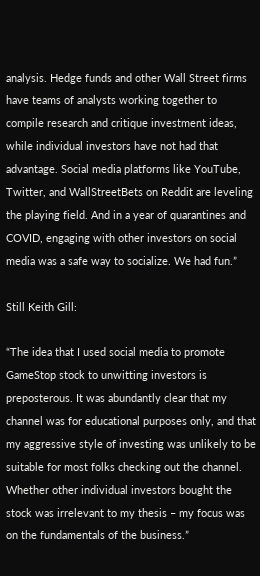analysis. Hedge funds and other Wall Street firms have teams of analysts working together to compile research and critique investment ideas, while individual investors have not had that advantage. Social media platforms like YouTube, Twitter, and WallStreetBets on Reddit are leveling the playing field. And in a year of quarantines and COVID, engaging with other investors on social media was a safe way to socialize. We had fun.”

Still Keith Gill:

“The idea that I used social media to promote GameStop stock to unwitting investors is preposterous. It was abundantly clear that my channel was for educational purposes only, and that my aggressive style of investing was unlikely to be suitable for most folks checking out the channel. Whether other individual investors bought the stock was irrelevant to my thesis – my focus was on the fundamentals of the business.”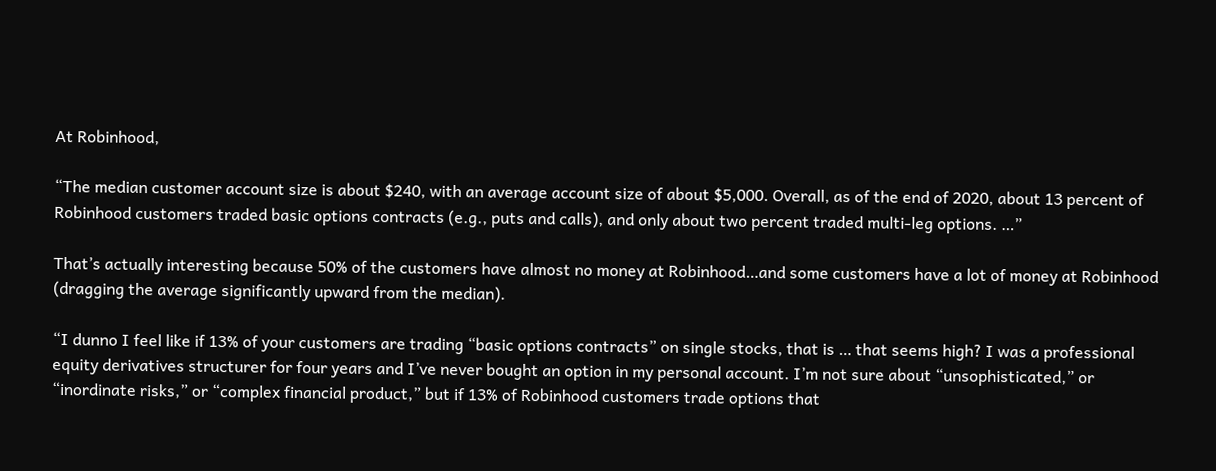At Robinhood,

“The median customer account size is about $240, with an average account size of about $5,000. Overall, as of the end of 2020, about 13 percent of Robinhood customers traded basic options contracts (e.g., puts and calls), and only about two percent traded multi-leg options. …”

That’s actually interesting because 50% of the customers have almost no money at Robinhood…and some customers have a lot of money at Robinhood (dragging the average significantly upward from the median).

“I dunno I feel like if 13% of your customers are trading “basic options contracts” on single stocks, that is … that seems high? I was a professional equity derivatives structurer for four years and I’ve never bought an option in my personal account. I’m not sure about “unsophisticated,” or “inordinate risks,” or “complex financial product,” but if 13% of Robinhood customers trade options that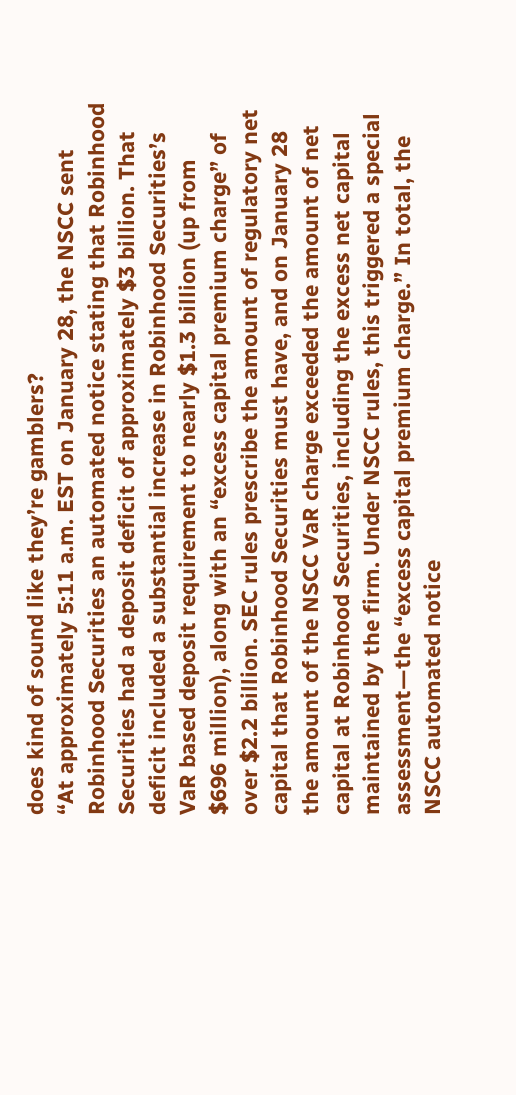does kind of sound like they’re gamblers?
“At approximately 5:11 a.m. EST on January 28, the NSCC sent Robinhood Securities an automated notice stating that Robinhood Securities had a deposit deficit of approximately $3 billion. That deficit included a substantial increase in Robinhood Securities’s VaR based deposit requirement to nearly $1.3 billion (up from $696 million), along with an “excess capital premium charge” of over $2.2 billion. SEC rules prescribe the amount of regulatory net capital that Robinhood Securities must have, and on January 28 the amount of the NSCC VaR charge exceeded the amount of net capital at Robinhood Securities, including the excess net capital maintained by the firm. Under NSCC rules, this triggered a special assessment—the “excess capital premium charge.” In total, the NSCC automated notice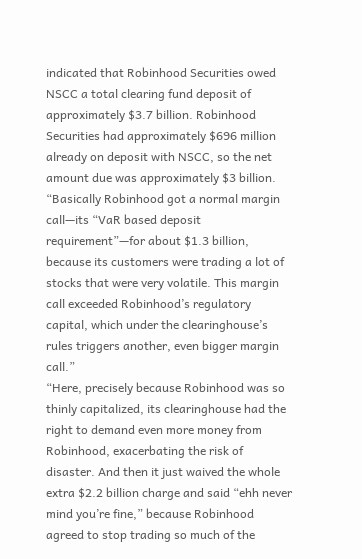indicated that Robinhood Securities owed NSCC a total clearing fund deposit of approximately $3.7 billion. Robinhood Securities had approximately $696 million already on deposit with NSCC, so the net amount due was approximately $3 billion.
“Basically Robinhood got a normal margin call—its “VaR based deposit requirement”—for about $1.3 billion, because its customers were trading a lot of stocks that were very volatile. This margin call exceeded Robinhood’s regulatory capital, which under the clearinghouse’s rules triggers another, even bigger margin call.”
“Here, precisely because Robinhood was so thinly capitalized, its clearinghouse had the right to demand even more money from Robinhood, exacerbating the risk of disaster. And then it just waived the whole extra $2.2 billion charge and said “ehh never mind you’re fine,” because Robinhood agreed to stop trading so much of the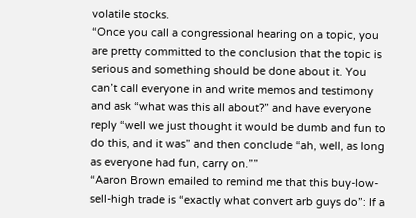volatile stocks.
“Once you call a congressional hearing on a topic, you are pretty committed to the conclusion that the topic is serious and something should be done about it. You can’t call everyone in and write memos and testimony and ask “what was this all about?” and have everyone reply “well we just thought it would be dumb and fun to do this, and it was” and then conclude “ah, well, as long as everyone had fun, carry on.””
“Aaron Brown emailed to remind me that this buy-low-sell-high trade is “exactly what convert arb guys do”: If a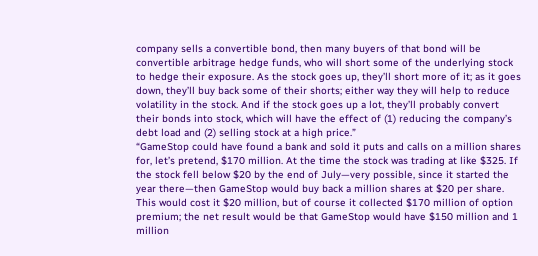company sells a convertible bond, then many buyers of that bond will be convertible arbitrage hedge funds, who will short some of the underlying stock to hedge their exposure. As the stock goes up, they’ll short more of it; as it goes down, they’ll buy back some of their shorts; either way they will help to reduce volatility in the stock. And if the stock goes up a lot, they’ll probably convert their bonds into stock, which will have the effect of (1) reducing the company’s debt load and (2) selling stock at a high price.”
“GameStop could have found a bank and sold it puts and calls on a million shares for, let’s pretend, $170 million. At the time the stock was trading at like $325. If the stock fell below $20 by the end of July—very possible, since it started the year there—then GameStop would buy back a million shares at $20 per share. This would cost it $20 million, but of course it collected $170 million of option premium; the net result would be that GameStop would have $150 million and 1 million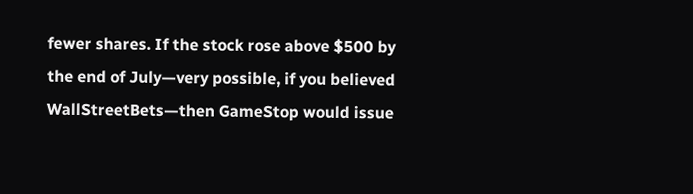fewer shares. If the stock rose above $500 by the end of July—very possible, if you believed WallStreetBets—then GameStop would issue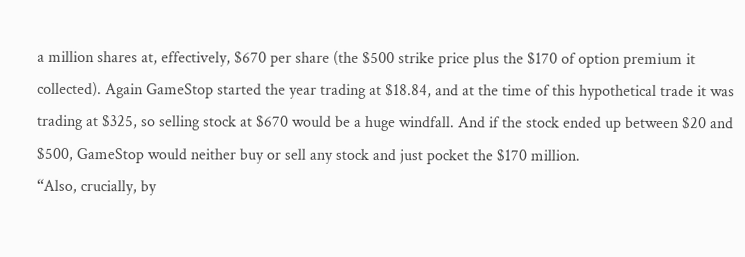a million shares at, effectively, $670 per share (the $500 strike price plus the $170 of option premium it collected). Again GameStop started the year trading at $18.84, and at the time of this hypothetical trade it was trading at $325, so selling stock at $670 would be a huge windfall. And if the stock ended up between $20 and $500, GameStop would neither buy or sell any stock and just pocket the $170 million.
“Also, crucially, by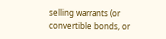selling warrants (or convertible bonds, or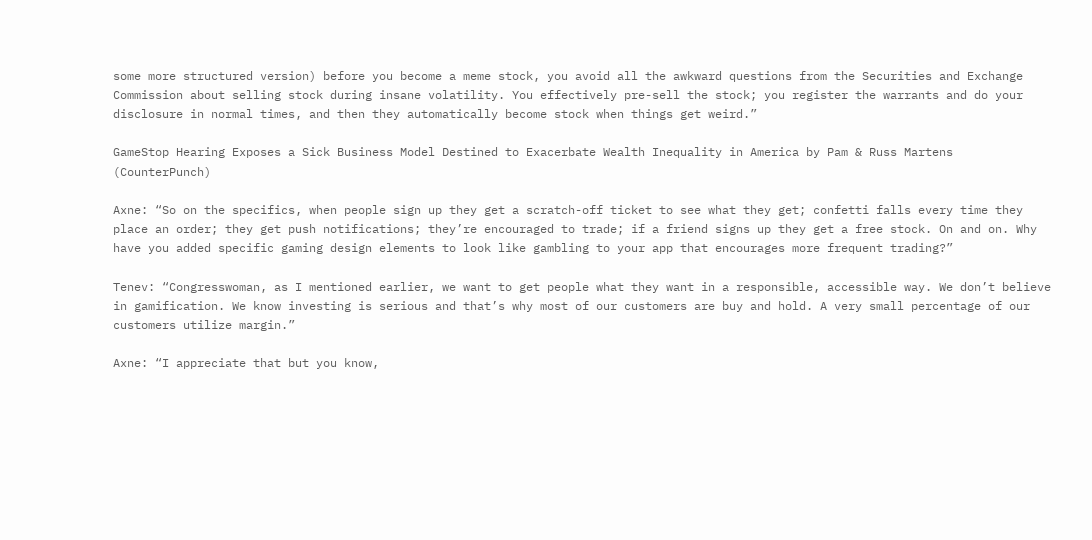some more structured version) before you become a meme stock, you avoid all the awkward questions from the Securities and Exchange Commission about selling stock during insane volatility. You effectively pre-sell the stock; you register the warrants and do your disclosure in normal times, and then they automatically become stock when things get weird.”

GameStop Hearing Exposes a Sick Business Model Destined to Exacerbate Wealth Inequality in America by Pam & Russ Martens (CounterPunch)

Axne: “So on the specifics, when people sign up they get a scratch-off ticket to see what they get; confetti falls every time they place an order; they get push notifications; they’re encouraged to trade; if a friend signs up they get a free stock. On and on. Why have you added specific gaming design elements to look like gambling to your app that encourages more frequent trading?”

Tenev: “Congresswoman, as I mentioned earlier, we want to get people what they want in a responsible, accessible way. We don’t believe in gamification. We know investing is serious and that’s why most of our customers are buy and hold. A very small percentage of our customers utilize margin.”

Axne: “I appreciate that but you know,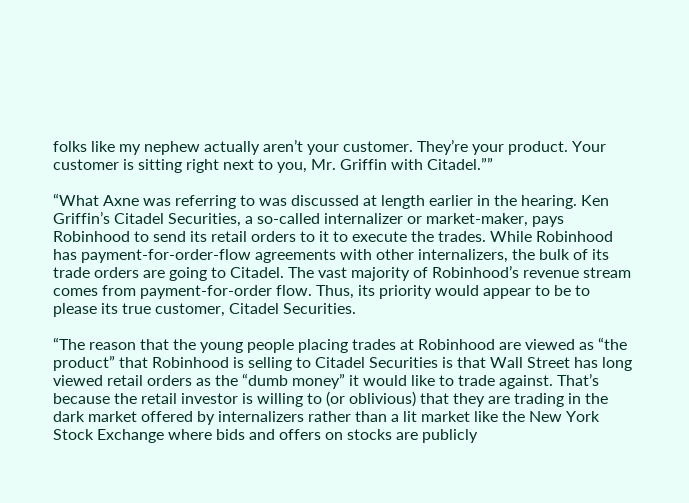folks like my nephew actually aren’t your customer. They’re your product. Your customer is sitting right next to you, Mr. Griffin with Citadel.””

“What Axne was referring to was discussed at length earlier in the hearing. Ken Griffin’s Citadel Securities, a so-called internalizer or market-maker, pays Robinhood to send its retail orders to it to execute the trades. While Robinhood has payment-for-order-flow agreements with other internalizers, the bulk of its trade orders are going to Citadel. The vast majority of Robinhood’s revenue stream comes from payment-for-order flow. Thus, its priority would appear to be to please its true customer, Citadel Securities.

“The reason that the young people placing trades at Robinhood are viewed as “the product” that Robinhood is selling to Citadel Securities is that Wall Street has long viewed retail orders as the “dumb money” it would like to trade against. That’s because the retail investor is willing to (or oblivious) that they are trading in the dark market offered by internalizers rather than a lit market like the New York Stock Exchange where bids and offers on stocks are publicly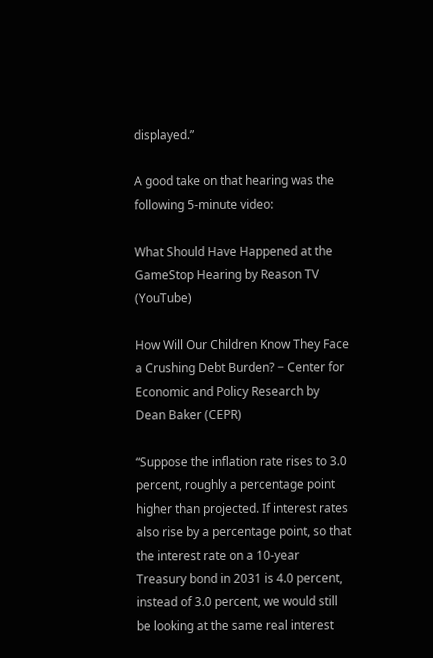displayed.”

A good take on that hearing was the following 5-minute video:

What Should Have Happened at the GameStop Hearing by Reason TV (YouTube)

How Will Our Children Know They Face a Crushing Debt Burden? − Center for Economic and Policy Research by Dean Baker (CEPR)

“Suppose the inflation rate rises to 3.0 percent, roughly a percentage point higher than projected. If interest rates also rise by a percentage point, so that the interest rate on a 10-year Treasury bond in 2031 is 4.0 percent, instead of 3.0 percent, we would still be looking at the same real interest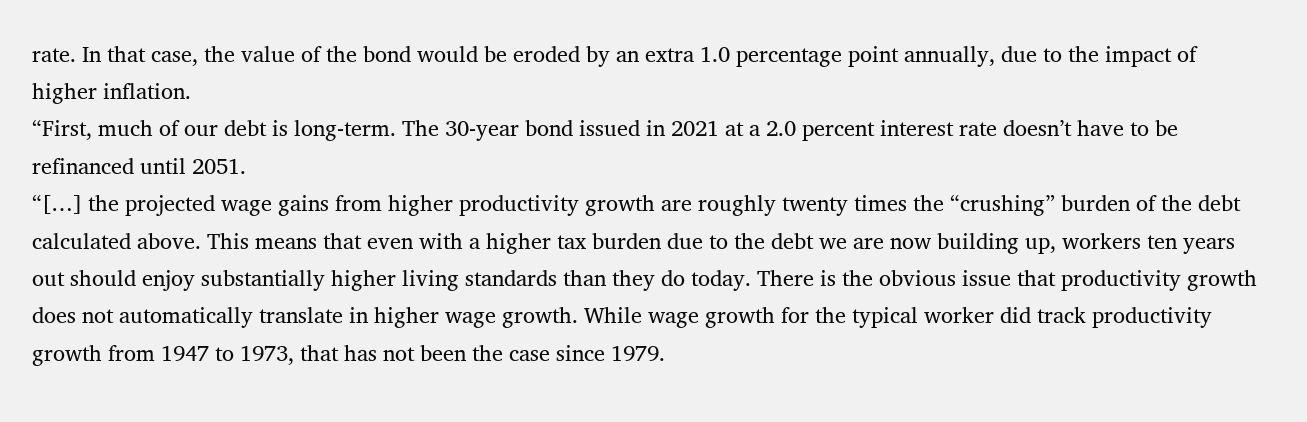rate. In that case, the value of the bond would be eroded by an extra 1.0 percentage point annually, due to the impact of higher inflation.
“First, much of our debt is long-term. The 30-year bond issued in 2021 at a 2.0 percent interest rate doesn’t have to be refinanced until 2051.
“[…] the projected wage gains from higher productivity growth are roughly twenty times the “crushing” burden of the debt calculated above. This means that even with a higher tax burden due to the debt we are now building up, workers ten years out should enjoy substantially higher living standards than they do today. There is the obvious issue that productivity growth does not automatically translate in higher wage growth. While wage growth for the typical worker did track productivity growth from 1947 to 1973, that has not been the case since 1979.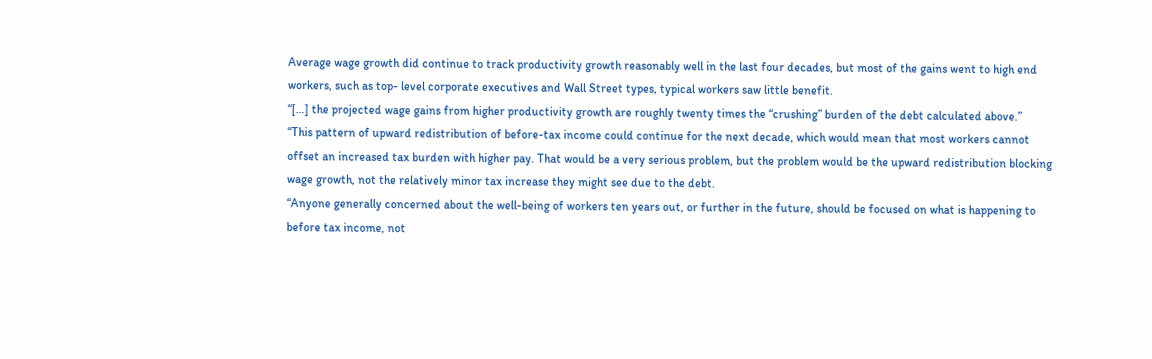Average wage growth did continue to track productivity growth reasonably well in the last four decades, but most of the gains went to high end workers, such as top- level corporate executives and Wall Street types, typical workers saw little benefit.
“[…] the projected wage gains from higher productivity growth are roughly twenty times the “crushing” burden of the debt calculated above.”
“This pattern of upward redistribution of before-tax income could continue for the next decade, which would mean that most workers cannot offset an increased tax burden with higher pay. That would be a very serious problem, but the problem would be the upward redistribution blocking wage growth, not the relatively minor tax increase they might see due to the debt.
“Anyone generally concerned about the well-being of workers ten years out, or further in the future, should be focused on what is happening to before tax income, not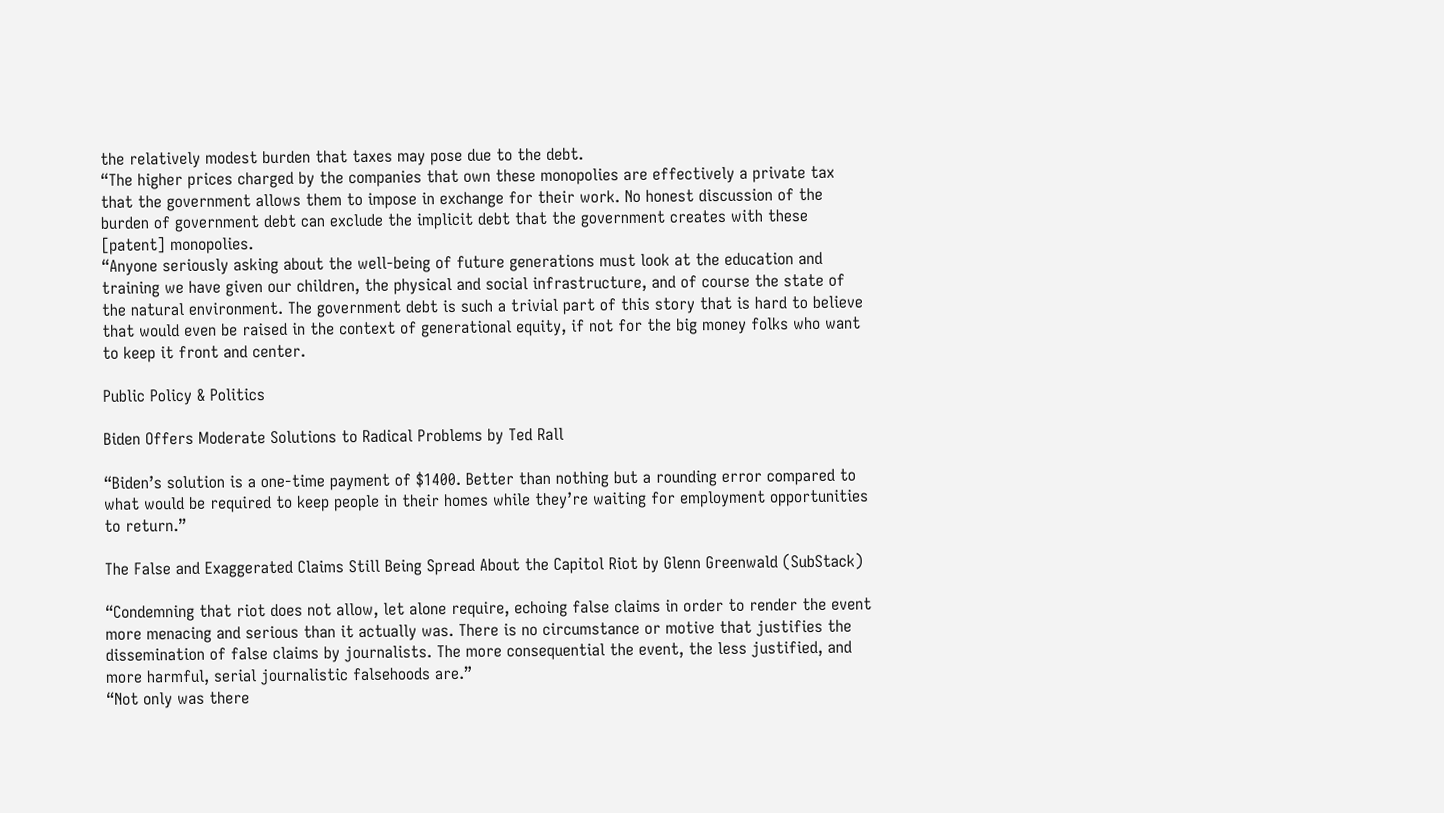the relatively modest burden that taxes may pose due to the debt.
“The higher prices charged by the companies that own these monopolies are effectively a private tax that the government allows them to impose in exchange for their work. No honest discussion of the burden of government debt can exclude the implicit debt that the government creates with these [patent] monopolies.
“Anyone seriously asking about the well-being of future generations must look at the education and training we have given our children, the physical and social infrastructure, and of course the state of the natural environment. The government debt is such a trivial part of this story that is hard to believe that would even be raised in the context of generational equity, if not for the big money folks who want to keep it front and center.

Public Policy & Politics

Biden Offers Moderate Solutions to Radical Problems by Ted Rall

“Biden’s solution is a one-time payment of $1400. Better than nothing but a rounding error compared to what would be required to keep people in their homes while they’re waiting for employment opportunities to return.”

The False and Exaggerated Claims Still Being Spread About the Capitol Riot by Glenn Greenwald (SubStack)

“Condemning that riot does not allow, let alone require, echoing false claims in order to render the event more menacing and serious than it actually was. There is no circumstance or motive that justifies the dissemination of false claims by journalists. The more consequential the event, the less justified, and more harmful, serial journalistic falsehoods are.”
“Not only was there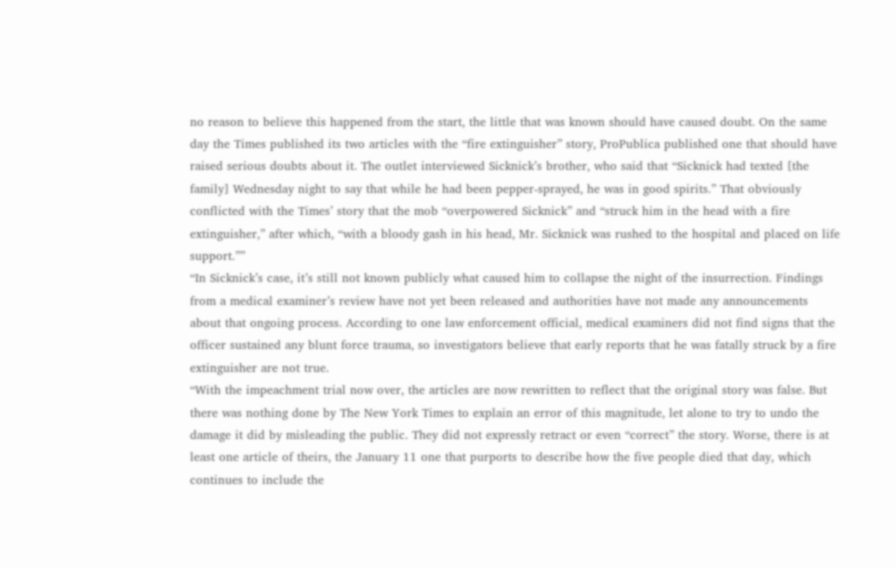no reason to believe this happened from the start, the little that was known should have caused doubt. On the same day the Times published its two articles with the “fire extinguisher” story, ProPublica published one that should have raised serious doubts about it. The outlet interviewed Sicknick’s brother, who said that “Sicknick had texted [the family] Wednesday night to say that while he had been pepper-sprayed, he was in good spirits.” That obviously conflicted with the Times’ story that the mob “overpowered Sicknick” and “struck him in the head with a fire extinguisher,” after which, “with a bloody gash in his head, Mr. Sicknick was rushed to the hospital and placed on life support.””
“In Sicknick’s case, it’s still not known publicly what caused him to collapse the night of the insurrection. Findings from a medical examiner’s review have not yet been released and authorities have not made any announcements about that ongoing process. According to one law enforcement official, medical examiners did not find signs that the officer sustained any blunt force trauma, so investigators believe that early reports that he was fatally struck by a fire extinguisher are not true.
“With the impeachment trial now over, the articles are now rewritten to reflect that the original story was false. But there was nothing done by The New York Times to explain an error of this magnitude, let alone to try to undo the damage it did by misleading the public. They did not expressly retract or even “correct” the story. Worse, there is at least one article of theirs, the January 11 one that purports to describe how the five people died that day, which continues to include the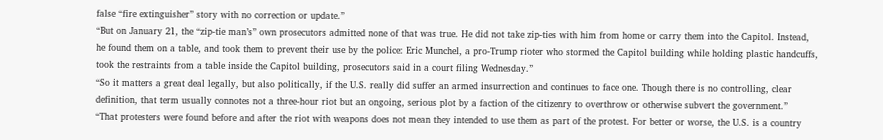false “fire extinguisher” story with no correction or update.”
“But on January 21, the “zip-tie man’s” own prosecutors admitted none of that was true. He did not take zip-ties with him from home or carry them into the Capitol. Instead, he found them on a table, and took them to prevent their use by the police: Eric Munchel, a pro-Trump rioter who stormed the Capitol building while holding plastic handcuffs, took the restraints from a table inside the Capitol building, prosecutors said in a court filing Wednesday.”
“So it matters a great deal legally, but also politically, if the U.S. really did suffer an armed insurrection and continues to face one. Though there is no controlling, clear definition, that term usually connotes not a three-hour riot but an ongoing, serious plot by a faction of the citizenry to overthrow or otherwise subvert the government.”
“That protesters were found before and after the riot with weapons does not mean they intended to use them as part of the protest. For better or worse, the U.S. is a country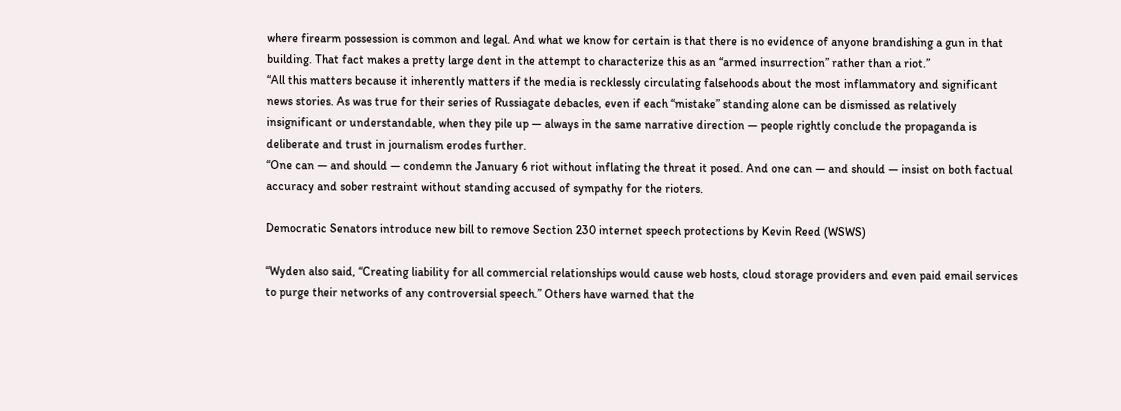where firearm possession is common and legal. And what we know for certain is that there is no evidence of anyone brandishing a gun in that building. That fact makes a pretty large dent in the attempt to characterize this as an “armed insurrection” rather than a riot.”
“All this matters because it inherently matters if the media is recklessly circulating falsehoods about the most inflammatory and significant news stories. As was true for their series of Russiagate debacles, even if each “mistake” standing alone can be dismissed as relatively insignificant or understandable, when they pile up — always in the same narrative direction — people rightly conclude the propaganda is deliberate and trust in journalism erodes further.
“One can — and should — condemn the January 6 riot without inflating the threat it posed. And one can — and should — insist on both factual accuracy and sober restraint without standing accused of sympathy for the rioters.

Democratic Senators introduce new bill to remove Section 230 internet speech protections by Kevin Reed (WSWS)

“Wyden also said, “Creating liability for all commercial relationships would cause web hosts, cloud storage providers and even paid email services to purge their networks of any controversial speech.” Others have warned that the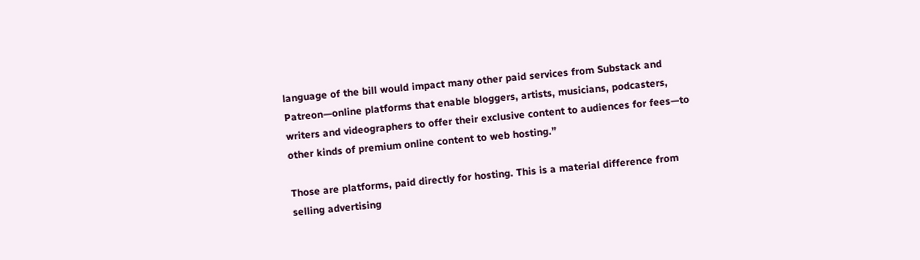language of the bill would impact many other paid services from Substack and Patreon—online platforms that enable bloggers, artists, musicians, podcasters, writers and videographers to offer their exclusive content to audiences for fees—to other kinds of premium online content to web hosting.”

Those are platforms, paid directly for hosting. This is a material difference from selling advertising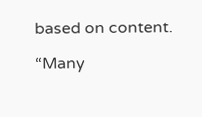based on content.

“Many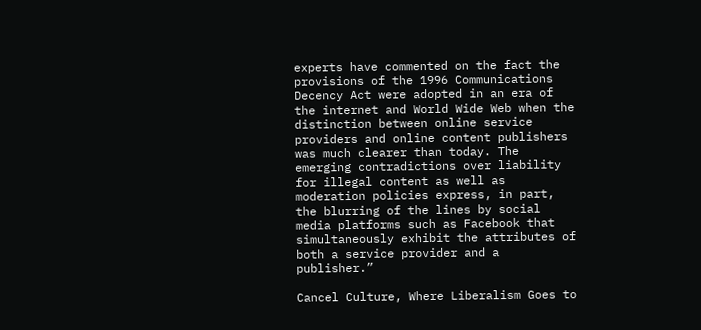experts have commented on the fact the provisions of the 1996 Communications Decency Act were adopted in an era of the internet and World Wide Web when the distinction between online service providers and online content publishers was much clearer than today. The emerging contradictions over liability for illegal content as well as moderation policies express, in part, the blurring of the lines by social media platforms such as Facebook that simultaneously exhibit the attributes of both a service provider and a publisher.”

Cancel Culture, Where Liberalism Goes to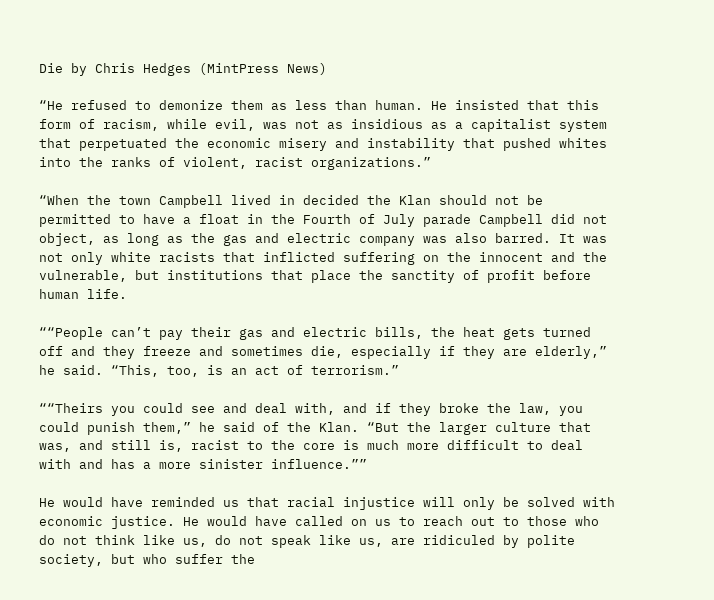Die by Chris Hedges (MintPress News)

“He refused to demonize them as less than human. He insisted that this form of racism, while evil, was not as insidious as a capitalist system that perpetuated the economic misery and instability that pushed whites into the ranks of violent, racist organizations.”

“When the town Campbell lived in decided the Klan should not be permitted to have a float in the Fourth of July parade Campbell did not object, as long as the gas and electric company was also barred. It was not only white racists that inflicted suffering on the innocent and the vulnerable, but institutions that place the sanctity of profit before human life.

““People can’t pay their gas and electric bills, the heat gets turned off and they freeze and sometimes die, especially if they are elderly,” he said. “This, too, is an act of terrorism.”

““Theirs you could see and deal with, and if they broke the law, you could punish them,” he said of the Klan. “But the larger culture that was, and still is, racist to the core is much more difficult to deal with and has a more sinister influence.””

He would have reminded us that racial injustice will only be solved with economic justice. He would have called on us to reach out to those who do not think like us, do not speak like us, are ridiculed by polite society, but who suffer the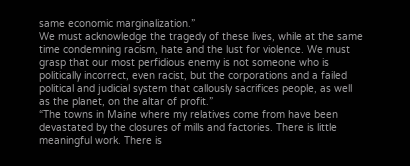same economic marginalization.”
We must acknowledge the tragedy of these lives, while at the same time condemning racism, hate and the lust for violence. We must grasp that our most perfidious enemy is not someone who is politically incorrect, even racist, but the corporations and a failed political and judicial system that callously sacrifices people, as well as the planet, on the altar of profit.”
“The towns in Maine where my relatives come from have been devastated by the closures of mills and factories. There is little meaningful work. There is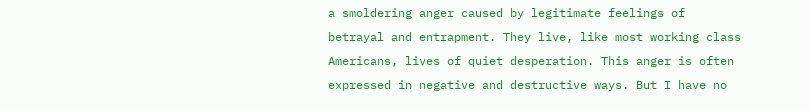a smoldering anger caused by legitimate feelings of betrayal and entrapment. They live, like most working class Americans, lives of quiet desperation. This anger is often expressed in negative and destructive ways. But I have no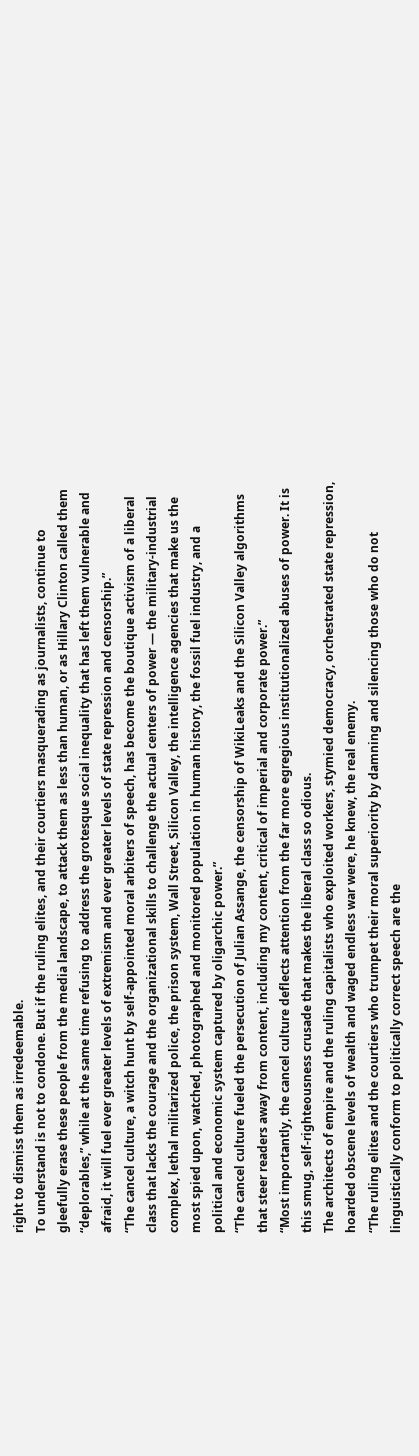right to dismiss them as irredeemable.
To understand is not to condone. But if the ruling elites, and their courtiers masquerading as journalists, continue to gleefully erase these people from the media landscape, to attack them as less than human, or as Hillary Clinton called them “deplorables,” while at the same time refusing to address the grotesque social inequality that has left them vulnerable and afraid, it will fuel ever greater levels of extremism and ever greater levels of state repression and censorship.”
“The cancel culture, a witch hunt by self-appointed moral arbiters of speech, has become the boutique activism of a liberal class that lacks the courage and the organizational skills to challenge the actual centers of power — the military-industrial complex, lethal militarized police, the prison system, Wall Street, Silicon Valley, the intelligence agencies that make us the most spied upon, watched, photographed and monitored population in human history, the fossil fuel industry, and a political and economic system captured by oligarchic power.”
“The cancel culture fueled the persecution of Julian Assange, the censorship of WikiLeaks and the Silicon Valley algorithms that steer readers away from content, including my content, critical of imperial and corporate power.”
“Most importantly, the cancel culture deflects attention from the far more egregious institutionalized abuses of power. It is this smug, self-righteousness crusade that makes the liberal class so odious.
The architects of empire and the ruling capitalists who exploited workers, stymied democracy, orchestrated state repression, hoarded obscene levels of wealth and waged endless war were, he knew, the real enemy.
“The ruling elites and the courtiers who trumpet their moral superiority by damning and silencing those who do not linguistically conform to politically correct speech are the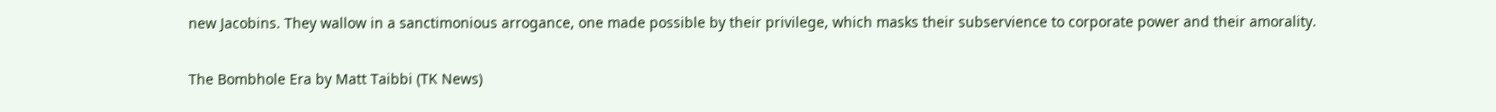new Jacobins. They wallow in a sanctimonious arrogance, one made possible by their privilege, which masks their subservience to corporate power and their amorality.

The Bombhole Era by Matt Taibbi (TK News)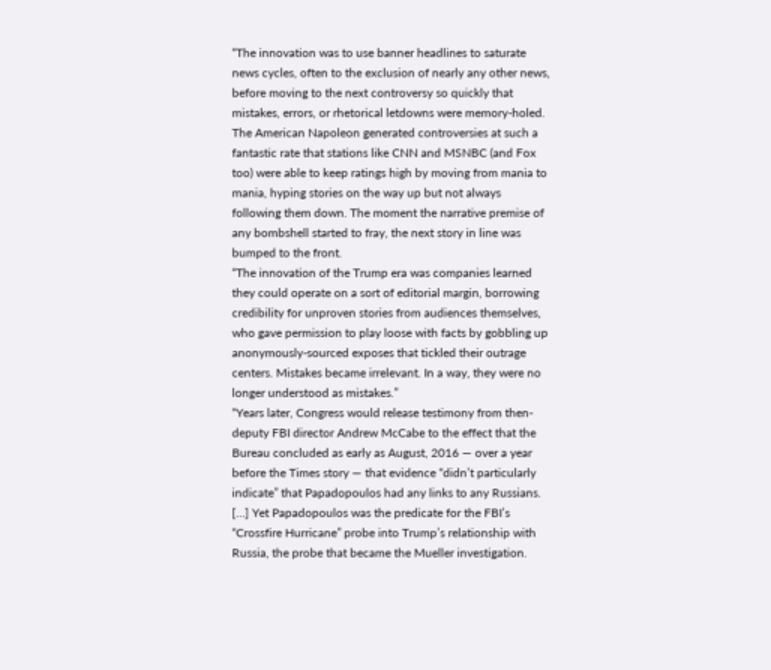“The innovation was to use banner headlines to saturate news cycles, often to the exclusion of nearly any other news, before moving to the next controversy so quickly that mistakes, errors, or rhetorical letdowns were memory-holed. The American Napoleon generated controversies at such a fantastic rate that stations like CNN and MSNBC (and Fox too) were able to keep ratings high by moving from mania to mania, hyping stories on the way up but not always following them down. The moment the narrative premise of any bombshell started to fray, the next story in line was bumped to the front.
“The innovation of the Trump era was companies learned they could operate on a sort of editorial margin, borrowing credibility for unproven stories from audiences themselves, who gave permission to play loose with facts by gobbling up anonymously-sourced exposes that tickled their outrage centers. Mistakes became irrelevant. In a way, they were no longer understood as mistakes.”
“Years later, Congress would release testimony from then-deputy FBI director Andrew McCabe to the effect that the Bureau concluded as early as August, 2016 — over a year before the Times story — that evidence “didn’t particularly indicate” that Papadopoulos had any links to any Russians. […] Yet Papadopoulos was the predicate for the FBI’s “Crossfire Hurricane” probe into Trump’s relationship with Russia, the probe that became the Mueller investigation.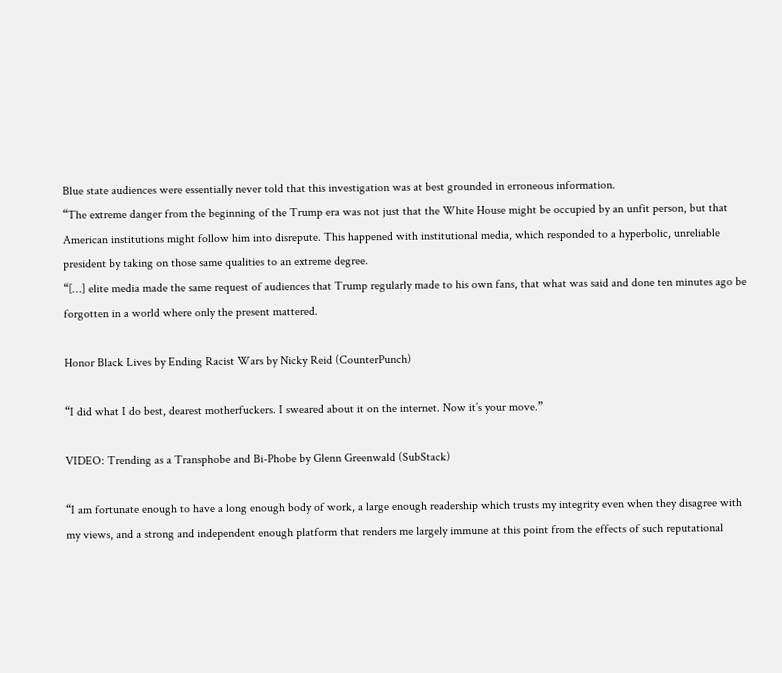Blue state audiences were essentially never told that this investigation was at best grounded in erroneous information.
“The extreme danger from the beginning of the Trump era was not just that the White House might be occupied by an unfit person, but that American institutions might follow him into disrepute. This happened with institutional media, which responded to a hyperbolic, unreliable president by taking on those same qualities to an extreme degree.
“[…] elite media made the same request of audiences that Trump regularly made to his own fans, that what was said and done ten minutes ago be forgotten in a world where only the present mattered.

Honor Black Lives by Ending Racist Wars by Nicky Reid (CounterPunch)

“I did what I do best, dearest motherfuckers. I sweared about it on the internet. Now it’s your move.”

VIDEO: Trending as a Transphobe and Bi-Phobe by Glenn Greenwald (SubStack)

“I am fortunate enough to have a long enough body of work, a large enough readership which trusts my integrity even when they disagree with my views, and a strong and independent enough platform that renders me largely immune at this point from the effects of such reputational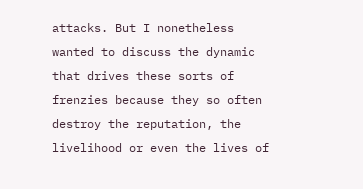attacks. But I nonetheless wanted to discuss the dynamic that drives these sorts of frenzies because they so often destroy the reputation, the livelihood or even the lives of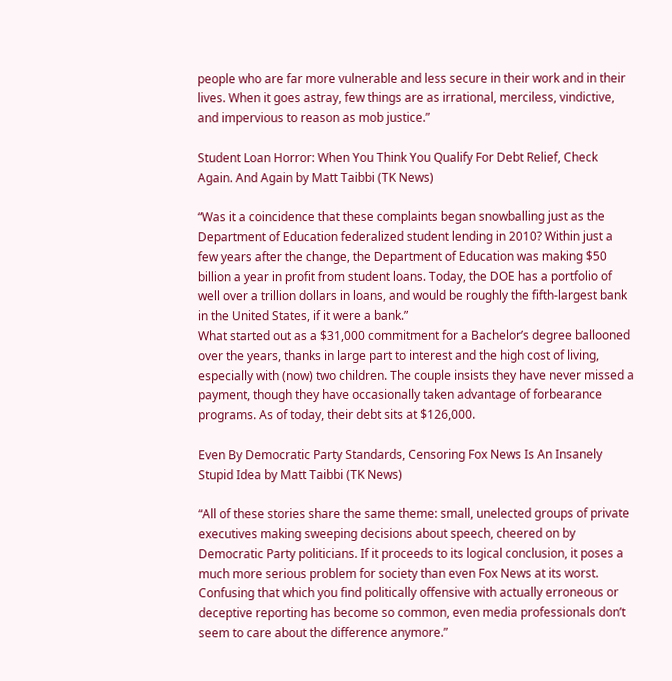people who are far more vulnerable and less secure in their work and in their lives. When it goes astray, few things are as irrational, merciless, vindictive, and impervious to reason as mob justice.”

Student Loan Horror: When You Think You Qualify For Debt Relief, Check Again. And Again by Matt Taibbi (TK News)

“Was it a coincidence that these complaints began snowballing just as the Department of Education federalized student lending in 2010? Within just a few years after the change, the Department of Education was making $50 billion a year in profit from student loans. Today, the DOE has a portfolio of well over a trillion dollars in loans, and would be roughly the fifth-largest bank in the United States, if it were a bank.”
What started out as a $31,000 commitment for a Bachelor’s degree ballooned over the years, thanks in large part to interest and the high cost of living, especially with (now) two children. The couple insists they have never missed a payment, though they have occasionally taken advantage of forbearance programs. As of today, their debt sits at $126,000.

Even By Democratic Party Standards, Censoring Fox News Is An Insanely Stupid Idea by Matt Taibbi (TK News)

“All of these stories share the same theme: small, unelected groups of private executives making sweeping decisions about speech, cheered on by Democratic Party politicians. If it proceeds to its logical conclusion, it poses a much more serious problem for society than even Fox News at its worst.
Confusing that which you find politically offensive with actually erroneous or deceptive reporting has become so common, even media professionals don’t seem to care about the difference anymore.”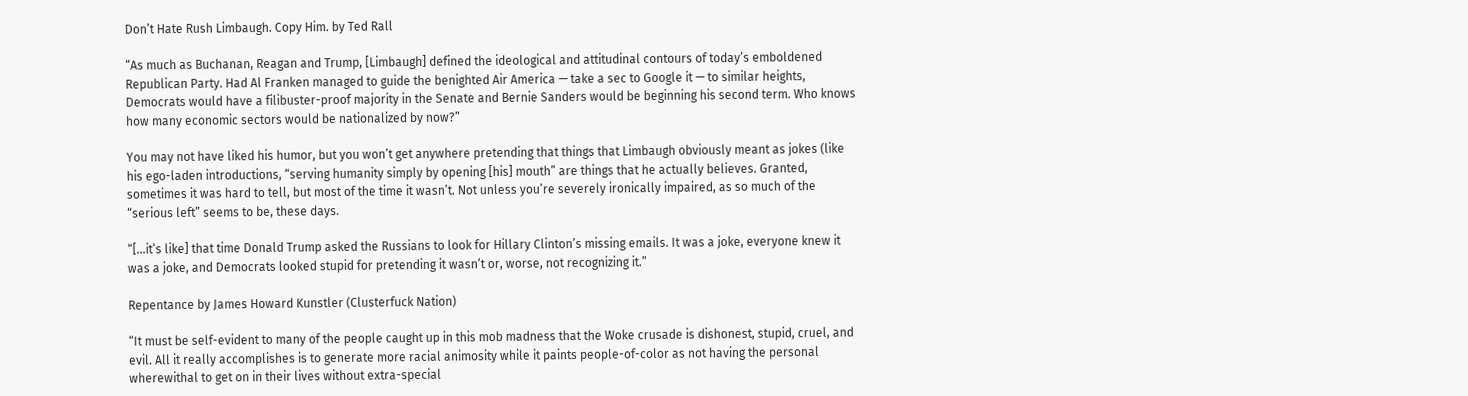Don’t Hate Rush Limbaugh. Copy Him. by Ted Rall

“As much as Buchanan, Reagan and Trump, [Limbaugh] defined the ideological and attitudinal contours of today’s emboldened Republican Party. Had Al Franken managed to guide the benighted Air America — take a sec to Google it — to similar heights, Democrats would have a filibuster-proof majority in the Senate and Bernie Sanders would be beginning his second term. Who knows how many economic sectors would be nationalized by now?”

You may not have liked his humor, but you won’t get anywhere pretending that things that Limbaugh obviously meant as jokes (like his ego-laden introductions, “serving humanity simply by opening [his] mouth” are things that he actually believes. Granted, sometimes it was hard to tell, but most of the time it wasn’t. Not unless you’re severely ironically impaired, as so much of the “serious left” seems to be, these days.

“[…it’s like] that time Donald Trump asked the Russians to look for Hillary Clinton’s missing emails. It was a joke, everyone knew it was a joke, and Democrats looked stupid for pretending it wasn’t or, worse, not recognizing it.”

Repentance by James Howard Kunstler (Clusterfuck Nation)

“It must be self-evident to many of the people caught up in this mob madness that the Woke crusade is dishonest, stupid, cruel, and evil. All it really accomplishes is to generate more racial animosity while it paints people-of-color as not having the personal wherewithal to get on in their lives without extra-special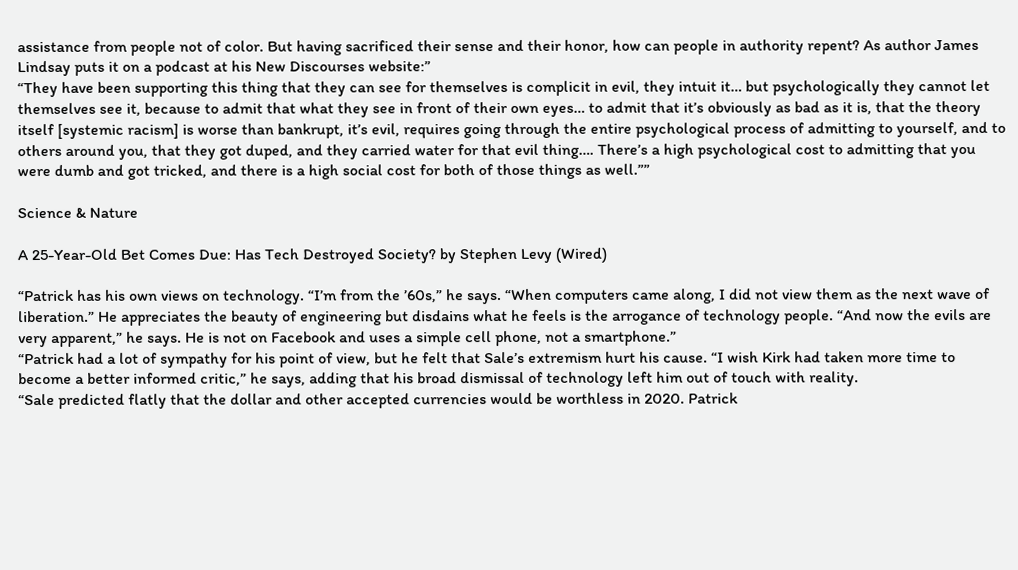assistance from people not of color. But having sacrificed their sense and their honor, how can people in authority repent? As author James Lindsay puts it on a podcast at his New Discourses website:”
“They have been supporting this thing that they can see for themselves is complicit in evil, they intuit it… but psychologically they cannot let themselves see it, because to admit that what they see in front of their own eyes… to admit that it’s obviously as bad as it is, that the theory itself [systemic racism] is worse than bankrupt, it’s evil, requires going through the entire psychological process of admitting to yourself, and to others around you, that they got duped, and they carried water for that evil thing…. There’s a high psychological cost to admitting that you were dumb and got tricked, and there is a high social cost for both of those things as well.””

Science & Nature

A 25-Year-Old Bet Comes Due: Has Tech Destroyed Society? by Stephen Levy (Wired)

“Patrick has his own views on technology. “I’m from the ’60s,” he says. “When computers came along, I did not view them as the next wave of liberation.” He appreciates the beauty of engineering but disdains what he feels is the arrogance of technology people. “And now the evils are very apparent,” he says. He is not on Facebook and uses a simple cell phone, not a smartphone.”
“Patrick had a lot of sympathy for his point of view, but he felt that Sale’s extremism hurt his cause. “I wish Kirk had taken more time to become a better informed critic,” he says, adding that his broad dismissal of technology left him out of touch with reality.
“Sale predicted flatly that the dollar and other accepted currencies would be worthless in 2020. Patrick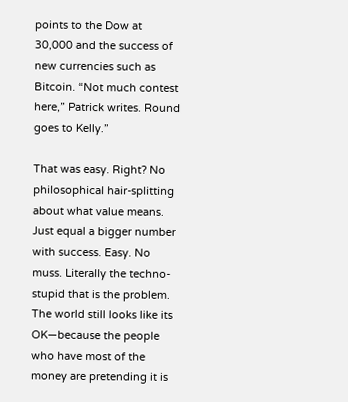points to the Dow at 30,000 and the success of new currencies such as Bitcoin. “Not much contest here,” Patrick writes. Round goes to Kelly.”

That was easy. Right? No philosophical hair-splitting about what value means. Just equal a bigger number with success. Easy. No muss. Literally the techno-stupid that is the problem. The world still looks like its OK—because the people who have most of the money are pretending it is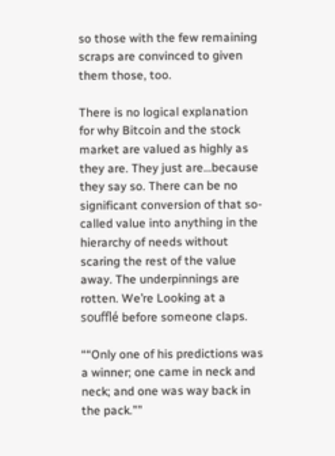so those with the few remaining scraps are convinced to given them those, too.

There is no logical explanation for why Bitcoin and the stock market are valued as highly as they are. They just are…because they say so. There can be no significant conversion of that so-called value into anything in the hierarchy of needs without scaring the rest of the value away. The underpinnings are rotten. We’re Looking at a soufflé before someone claps.

““Only one of his predictions was a winner; one came in neck and neck; and one was way back in the pack.””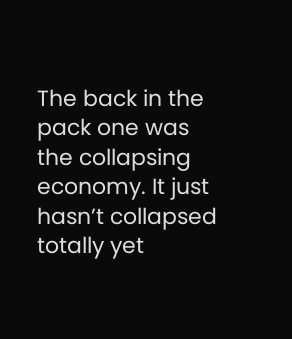The back in the pack one was the collapsing economy. It just hasn’t collapsed totally yet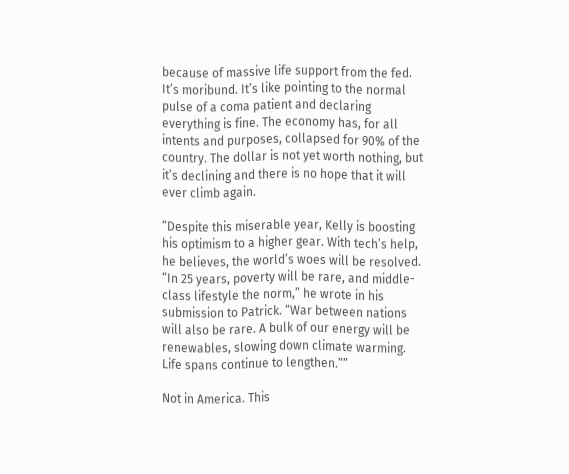because of massive life support from the fed. It’s moribund. It’s like pointing to the normal pulse of a coma patient and declaring everything is fine. The economy has, for all intents and purposes, collapsed for 90% of the country. The dollar is not yet worth nothing, but it’s declining and there is no hope that it will ever climb again.

“Despite this miserable year, Kelly is boosting his optimism to a higher gear. With tech’s help, he believes, the world’s woes will be resolved. “In 25 years, poverty will be rare, and middle-class lifestyle the norm,” he wrote in his submission to Patrick. “War between nations will also be rare. A bulk of our energy will be renewables, slowing down climate warming. Life spans continue to lengthen.””

Not in America. This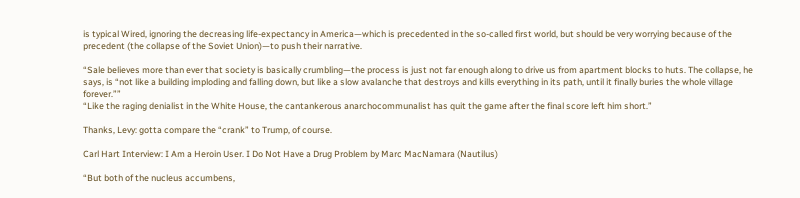is typical Wired, ignoring the decreasing life-expectancy in America—which is precedented in the so-called first world, but should be very worrying because of the precedent (the collapse of the Soviet Union)—to push their narrative.

“Sale believes more than ever that society is basically crumbling—the process is just not far enough along to drive us from apartment blocks to huts. The collapse, he says, is “not like a building imploding and falling down, but like a slow avalanche that destroys and kills everything in its path, until it finally buries the whole village forever.””
“Like the raging denialist in the White House, the cantankerous anarchocommunalist has quit the game after the final score left him short.”

Thanks, Levy: gotta compare the “crank” to Trump, of course.

Carl Hart Interview: I Am a Heroin User. I Do Not Have a Drug Problem by Marc MacNamara (Nautilus)

“But both of the nucleus accumbens,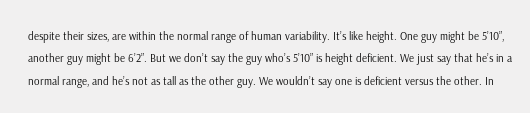despite their sizes, are within the normal range of human variability. It’s like height. One guy might be 5’10”, another guy might be 6’2”. But we don’t say the guy who’s 5’10” is height deficient. We just say that he’s in a normal range, and he’s not as tall as the other guy. We wouldn’t say one is deficient versus the other. In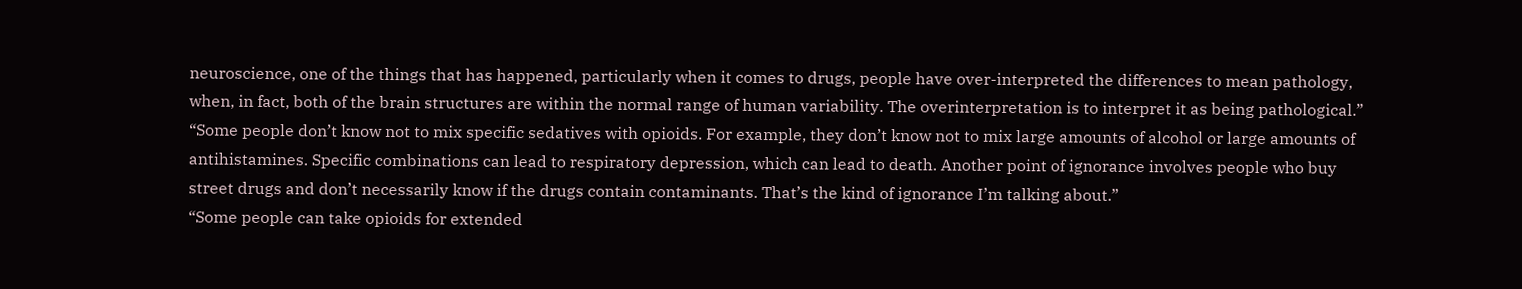neuroscience, one of the things that has happened, particularly when it comes to drugs, people have over-interpreted the differences to mean pathology, when, in fact, both of the brain structures are within the normal range of human variability. The overinterpretation is to interpret it as being pathological.”
“Some people don’t know not to mix specific sedatives with opioids. For example, they don’t know not to mix large amounts of alcohol or large amounts of antihistamines. Specific combinations can lead to respiratory depression, which can lead to death. Another point of ignorance involves people who buy street drugs and don’t necessarily know if the drugs contain contaminants. That’s the kind of ignorance I’m talking about.”
“Some people can take opioids for extended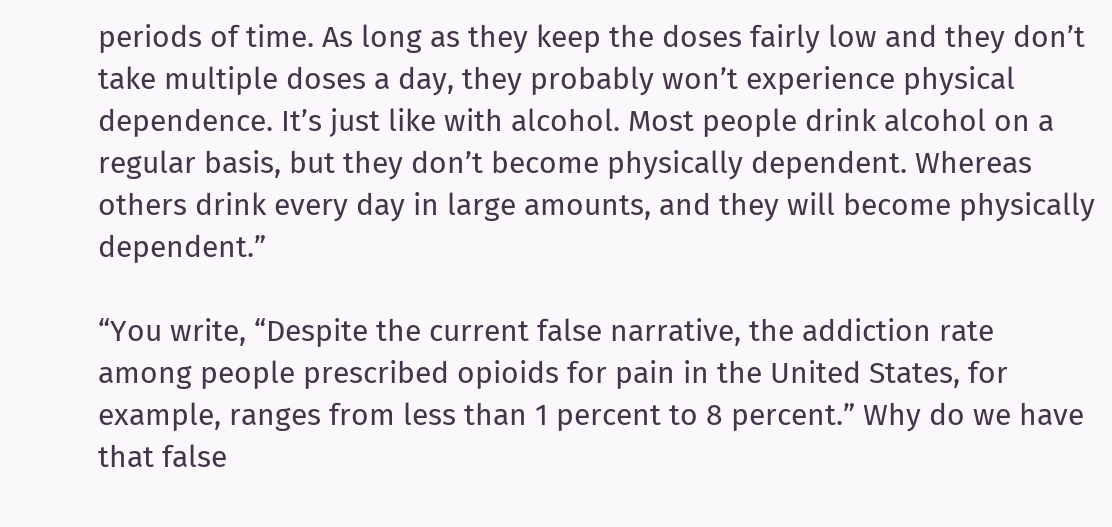periods of time. As long as they keep the doses fairly low and they don’t take multiple doses a day, they probably won’t experience physical dependence. It’s just like with alcohol. Most people drink alcohol on a regular basis, but they don’t become physically dependent. Whereas others drink every day in large amounts, and they will become physically dependent.”

“You write, “Despite the current false narrative, the addiction rate among people prescribed opioids for pain in the United States, for example, ranges from less than 1 percent to 8 percent.” Why do we have that false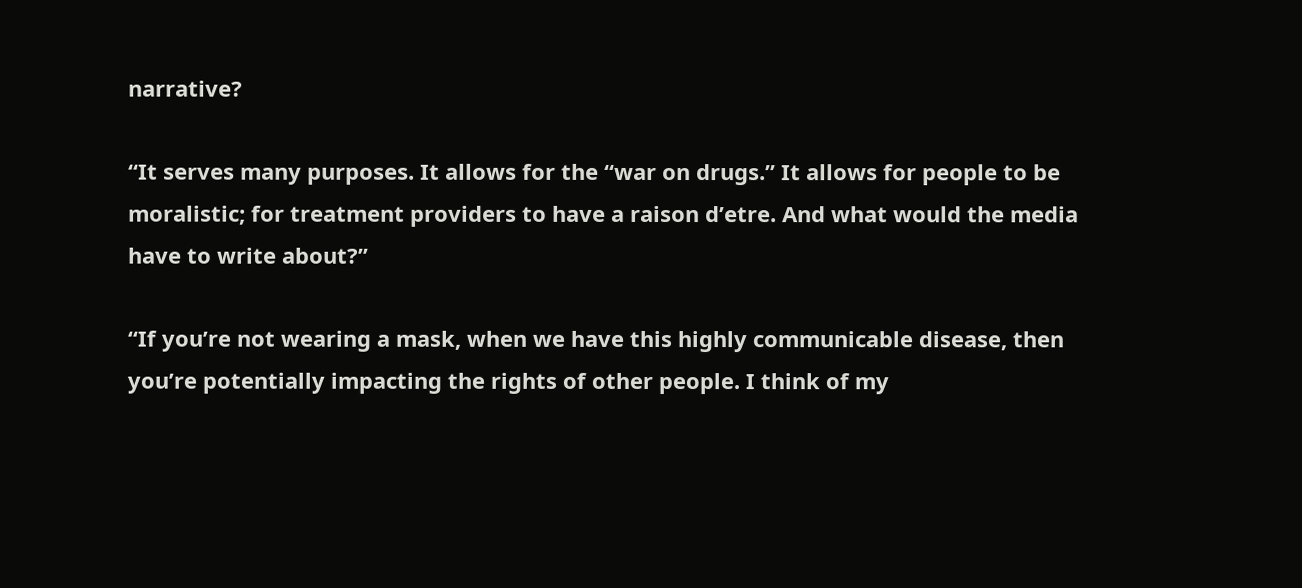narrative?

“It serves many purposes. It allows for the “war on drugs.” It allows for people to be moralistic; for treatment providers to have a raison d’etre. And what would the media have to write about?”

“If you’re not wearing a mask, when we have this highly communicable disease, then you’re potentially impacting the rights of other people. I think of my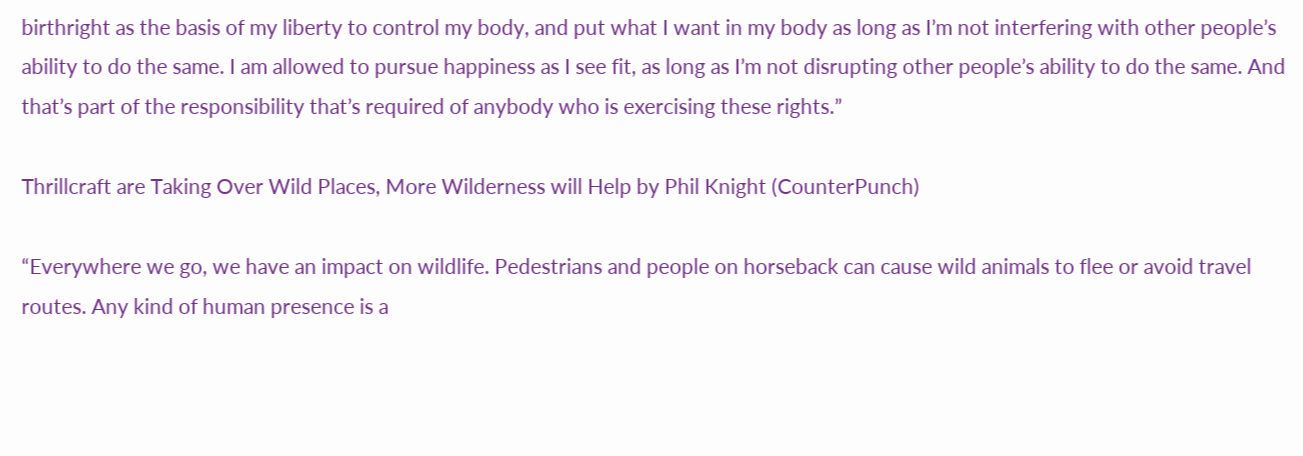birthright as the basis of my liberty to control my body, and put what I want in my body as long as I’m not interfering with other people’s ability to do the same. I am allowed to pursue happiness as I see fit, as long as I’m not disrupting other people’s ability to do the same. And that’s part of the responsibility that’s required of anybody who is exercising these rights.”

Thrillcraft are Taking Over Wild Places, More Wilderness will Help by Phil Knight (CounterPunch)

“Everywhere we go, we have an impact on wildlife. Pedestrians and people on horseback can cause wild animals to flee or avoid travel routes. Any kind of human presence is a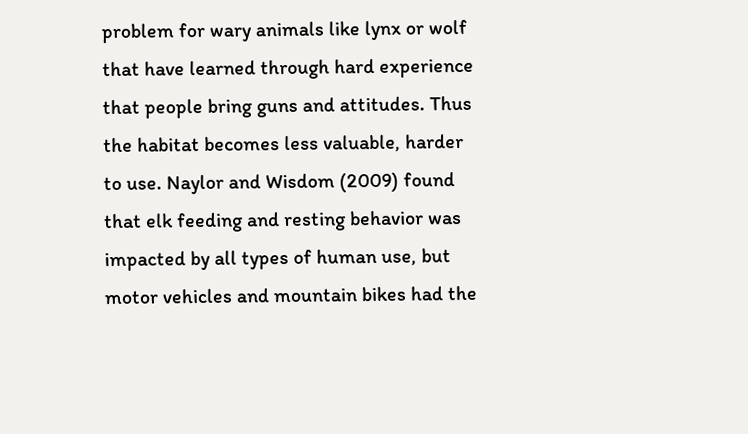problem for wary animals like lynx or wolf that have learned through hard experience that people bring guns and attitudes. Thus the habitat becomes less valuable, harder to use. Naylor and Wisdom (2009) found that elk feeding and resting behavior was impacted by all types of human use, but motor vehicles and mountain bikes had the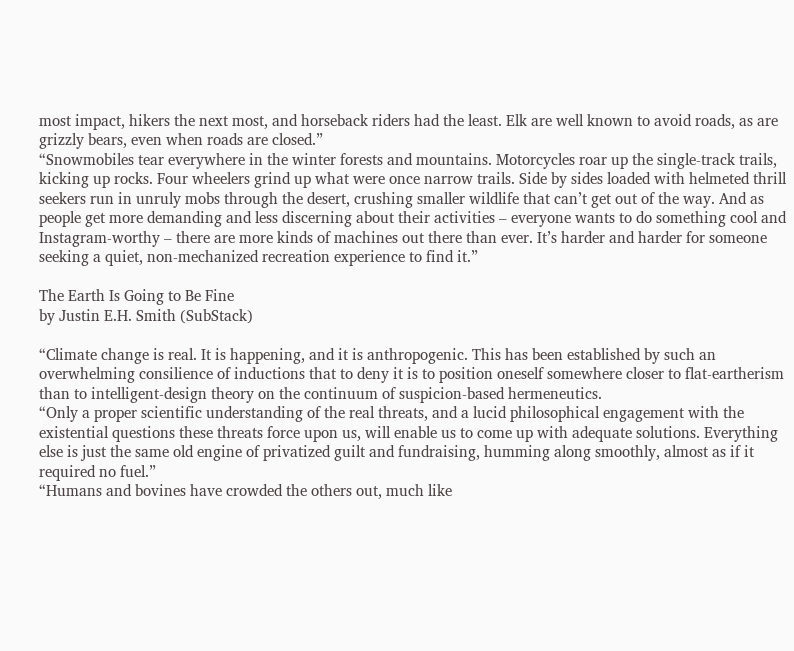most impact, hikers the next most, and horseback riders had the least. Elk are well known to avoid roads, as are grizzly bears, even when roads are closed.”
“Snowmobiles tear everywhere in the winter forests and mountains. Motorcycles roar up the single-track trails, kicking up rocks. Four wheelers grind up what were once narrow trails. Side by sides loaded with helmeted thrill seekers run in unruly mobs through the desert, crushing smaller wildlife that can’t get out of the way. And as people get more demanding and less discerning about their activities – everyone wants to do something cool and Instagram-worthy – there are more kinds of machines out there than ever. It’s harder and harder for someone seeking a quiet, non-mechanized recreation experience to find it.”

The Earth Is Going to Be Fine
by Justin E.H. Smith (SubStack)

“Climate change is real. It is happening, and it is anthropogenic. This has been established by such an overwhelming consilience of inductions that to deny it is to position oneself somewhere closer to flat-eartherism than to intelligent-design theory on the continuum of suspicion-based hermeneutics.
“Only a proper scientific understanding of the real threats, and a lucid philosophical engagement with the existential questions these threats force upon us, will enable us to come up with adequate solutions. Everything else is just the same old engine of privatized guilt and fundraising, humming along smoothly, almost as if it required no fuel.”
“Humans and bovines have crowded the others out, much like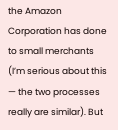the Amazon Corporation has done to small merchants (I’m serious about this — the two processes really are similar). But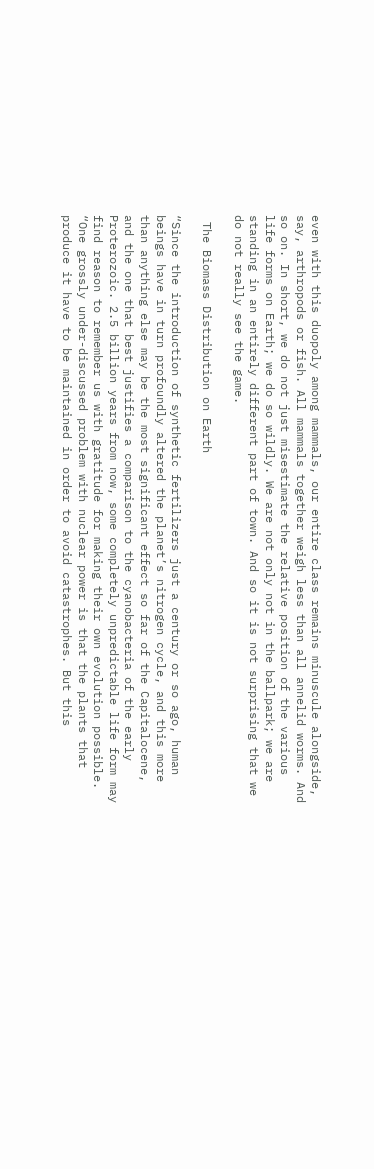even with this duopoly among mammals, our entire class remains minuscule alongside, say, arthropods or fish. All mammals together weigh less than all annelid worms. And so on. In short, we do not just misestimate the relative position of the various life forms on Earth; we do so wildly. We are not only not in the ballpark; we are standing in an entirely different part of town. And so it is not surprising that we do not really see the game.

 The Biomass Distribution on Earth

“Since the introduction of synthetic fertilizers just a century or so ago, human beings have in turn profoundly altered the planet’s nitrogen cycle, and this more than anything else may be the most significant effect so far of the Capitalocene, and the one that best justifies a comparison to the cyanobacteria of the early Proterozoic. 2.5 billion years from now, some completely unpredictable life form may find reason to remember us with gratitude for making their own evolution possible.
“One grossly under-discussed problem with nuclear power is that the plants that produce it have to be maintained in order to avoid catastrophes. But this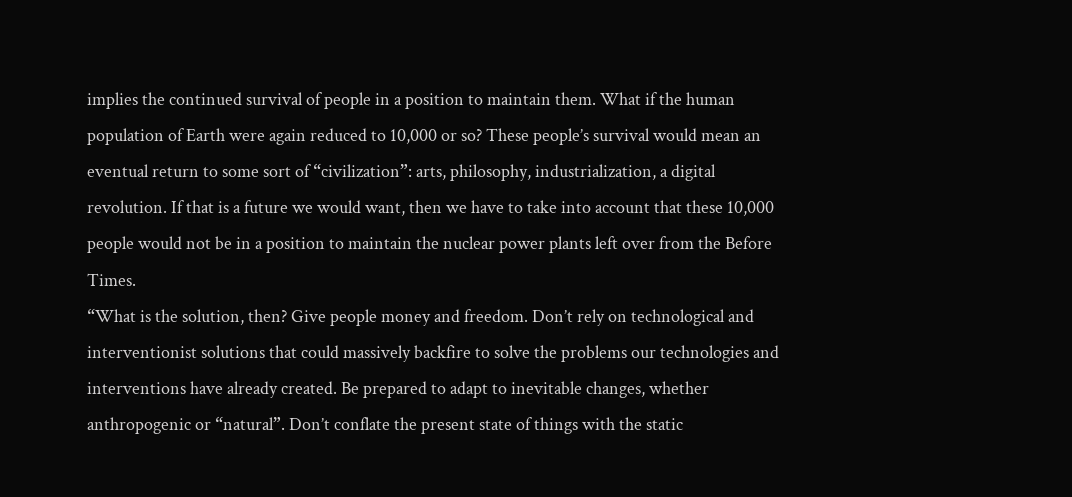implies the continued survival of people in a position to maintain them. What if the human population of Earth were again reduced to 10,000 or so? These people’s survival would mean an eventual return to some sort of “civilization”: arts, philosophy, industrialization, a digital revolution. If that is a future we would want, then we have to take into account that these 10,000 people would not be in a position to maintain the nuclear power plants left over from the Before Times.
“What is the solution, then? Give people money and freedom. Don’t rely on technological and interventionist solutions that could massively backfire to solve the problems our technologies and interventions have already created. Be prepared to adapt to inevitable changes, whether anthropogenic or “natural”. Don’t conflate the present state of things with the static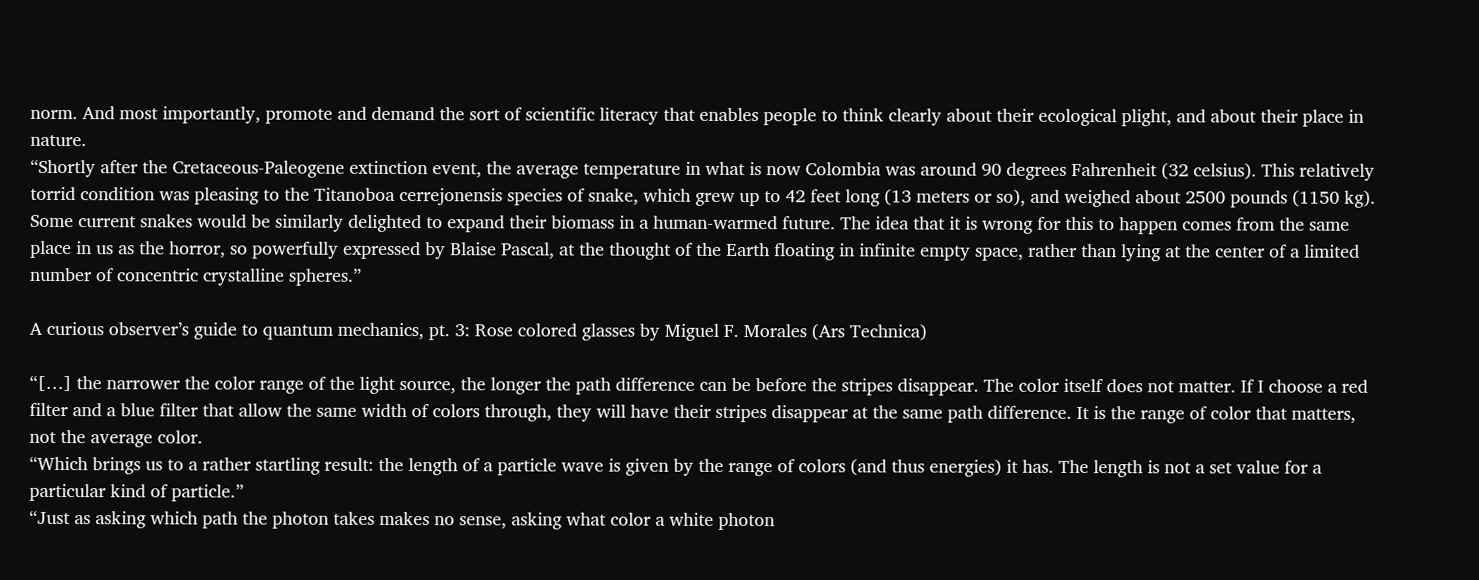norm. And most importantly, promote and demand the sort of scientific literacy that enables people to think clearly about their ecological plight, and about their place in nature.
“Shortly after the Cretaceous-Paleogene extinction event, the average temperature in what is now Colombia was around 90 degrees Fahrenheit (32 celsius). This relatively torrid condition was pleasing to the Titanoboa cerrejonensis species of snake, which grew up to 42 feet long (13 meters or so), and weighed about 2500 pounds (1150 kg). Some current snakes would be similarly delighted to expand their biomass in a human-warmed future. The idea that it is wrong for this to happen comes from the same place in us as the horror, so powerfully expressed by Blaise Pascal, at the thought of the Earth floating in infinite empty space, rather than lying at the center of a limited number of concentric crystalline spheres.”

A curious observer’s guide to quantum mechanics, pt. 3: Rose colored glasses by Miguel F. Morales (Ars Technica)

“[…] the narrower the color range of the light source, the longer the path difference can be before the stripes disappear. The color itself does not matter. If I choose a red filter and a blue filter that allow the same width of colors through, they will have their stripes disappear at the same path difference. It is the range of color that matters, not the average color.
“Which brings us to a rather startling result: the length of a particle wave is given by the range of colors (and thus energies) it has. The length is not a set value for a particular kind of particle.”
“Just as asking which path the photon takes makes no sense, asking what color a white photon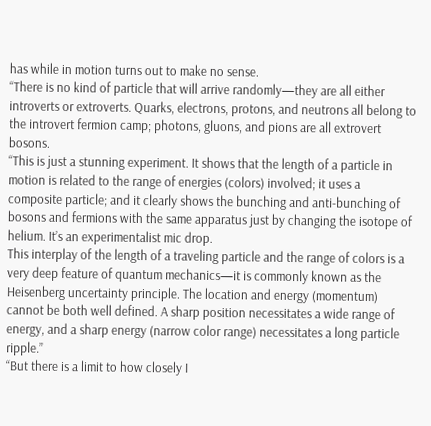has while in motion turns out to make no sense.
“There is no kind of particle that will arrive randomly—they are all either introverts or extroverts. Quarks, electrons, protons, and neutrons all belong to the introvert fermion camp; photons, gluons, and pions are all extrovert bosons.
“This is just a stunning experiment. It shows that the length of a particle in motion is related to the range of energies (colors) involved; it uses a composite particle; and it clearly shows the bunching and anti-bunching of bosons and fermions with the same apparatus just by changing the isotope of helium. It’s an experimentalist mic drop.
This interplay of the length of a traveling particle and the range of colors is a very deep feature of quantum mechanics—it is commonly known as the Heisenberg uncertainty principle. The location and energy (momentum) cannot be both well defined. A sharp position necessitates a wide range of energy, and a sharp energy (narrow color range) necessitates a long particle ripple.”
“But there is a limit to how closely I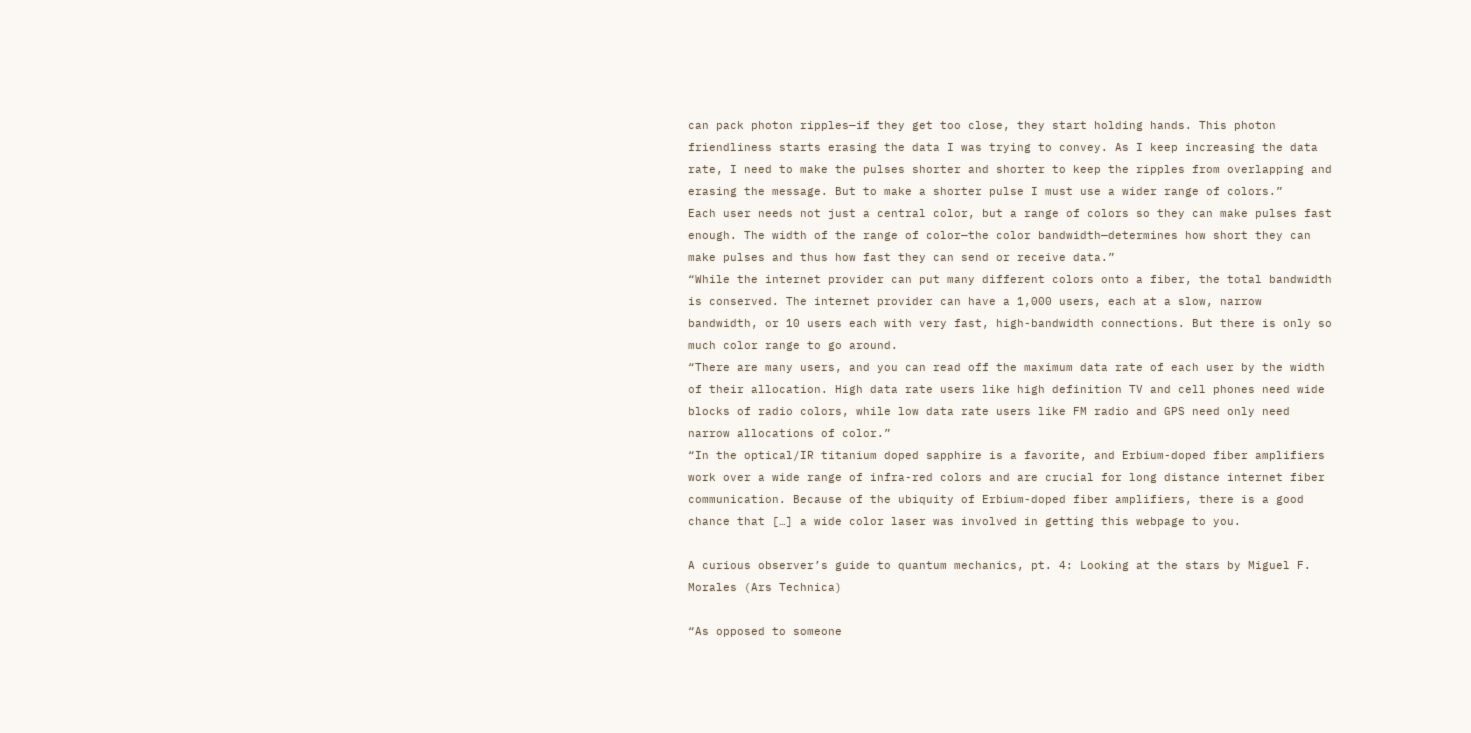can pack photon ripples—if they get too close, they start holding hands. This photon friendliness starts erasing the data I was trying to convey. As I keep increasing the data rate, I need to make the pulses shorter and shorter to keep the ripples from overlapping and erasing the message. But to make a shorter pulse I must use a wider range of colors.”
Each user needs not just a central color, but a range of colors so they can make pulses fast enough. The width of the range of color—the color bandwidth—determines how short they can make pulses and thus how fast they can send or receive data.”
“While the internet provider can put many different colors onto a fiber, the total bandwidth is conserved. The internet provider can have a 1,000 users, each at a slow, narrow bandwidth, or 10 users each with very fast, high-bandwidth connections. But there is only so much color range to go around.
“There are many users, and you can read off the maximum data rate of each user by the width of their allocation. High data rate users like high definition TV and cell phones need wide blocks of radio colors, while low data rate users like FM radio and GPS need only need narrow allocations of color.”
“In the optical/IR titanium doped sapphire is a favorite, and Erbium-doped fiber amplifiers work over a wide range of infra-red colors and are crucial for long distance internet fiber communication. Because of the ubiquity of Erbium-doped fiber amplifiers, there is a good chance that […] a wide color laser was involved in getting this webpage to you.

A curious observer’s guide to quantum mechanics, pt. 4: Looking at the stars by Miguel F. Morales (Ars Technica)

“As opposed to someone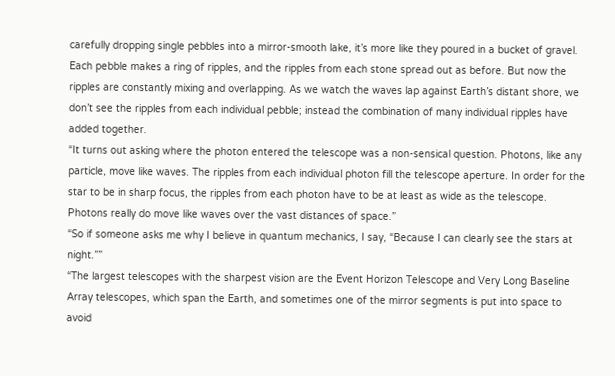carefully dropping single pebbles into a mirror-smooth lake, it’s more like they poured in a bucket of gravel. Each pebble makes a ring of ripples, and the ripples from each stone spread out as before. But now the ripples are constantly mixing and overlapping. As we watch the waves lap against Earth’s distant shore, we don’t see the ripples from each individual pebble; instead the combination of many individual ripples have added together.
“It turns out asking where the photon entered the telescope was a non-sensical question. Photons, like any particle, move like waves. The ripples from each individual photon fill the telescope aperture. In order for the star to be in sharp focus, the ripples from each photon have to be at least as wide as the telescope. Photons really do move like waves over the vast distances of space.”
“So if someone asks me why I believe in quantum mechanics, I say, “Because I can clearly see the stars at night.””
“The largest telescopes with the sharpest vision are the Event Horizon Telescope and Very Long Baseline Array telescopes, which span the Earth, and sometimes one of the mirror segments is put into space to avoid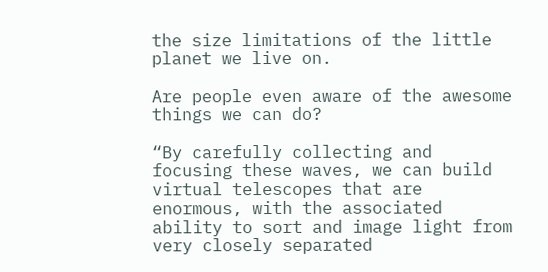the size limitations of the little planet we live on.

Are people even aware of the awesome things we can do?

“By carefully collecting and focusing these waves, we can build virtual telescopes that are enormous, with the associated ability to sort and image light from very closely separated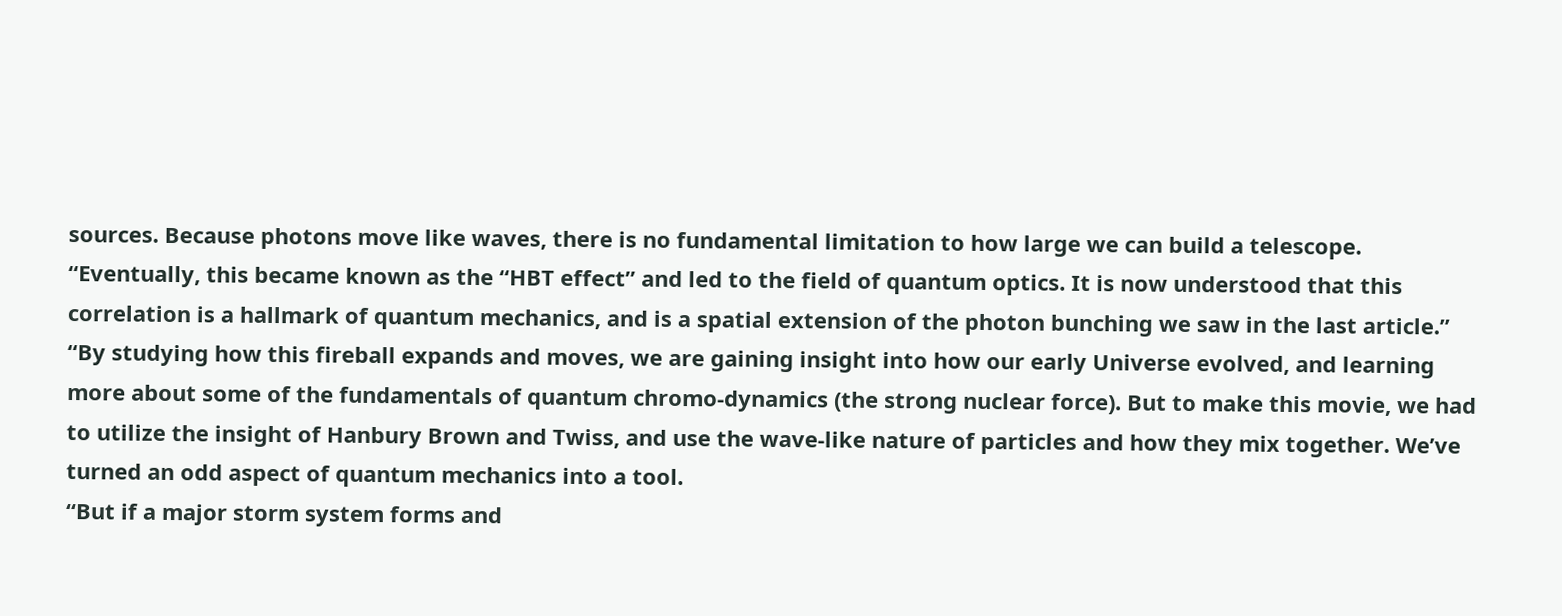sources. Because photons move like waves, there is no fundamental limitation to how large we can build a telescope.
“Eventually, this became known as the “HBT effect” and led to the field of quantum optics. It is now understood that this correlation is a hallmark of quantum mechanics, and is a spatial extension of the photon bunching we saw in the last article.”
“By studying how this fireball expands and moves, we are gaining insight into how our early Universe evolved, and learning more about some of the fundamentals of quantum chromo-dynamics (the strong nuclear force). But to make this movie, we had to utilize the insight of Hanbury Brown and Twiss, and use the wave-like nature of particles and how they mix together. We’ve turned an odd aspect of quantum mechanics into a tool.
“But if a major storm system forms and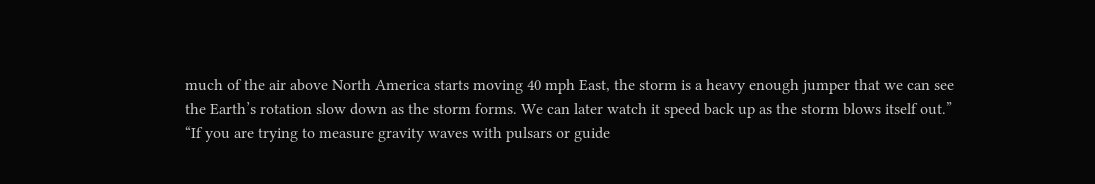much of the air above North America starts moving 40 mph East, the storm is a heavy enough jumper that we can see the Earth’s rotation slow down as the storm forms. We can later watch it speed back up as the storm blows itself out.”
“If you are trying to measure gravity waves with pulsars or guide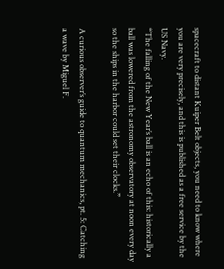spacecraft to distant Kuiper Belt objects, you need to know where you are very precisely, and this is published as a free service by the US Navy.
“The falling of the New Year’s ball is an echo of this: historically a ball was lowered from the astronomy observatory at noon every day so the ships in the harbor could set their clocks.”

A curious observer’s guide to quantum mechanics, pt. 5: Catching a wave by Miguel F.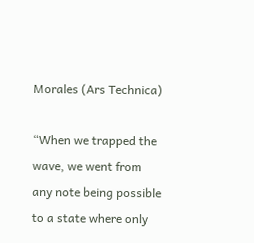Morales (Ars Technica)

“When we trapped the wave, we went from any note being possible to a state where only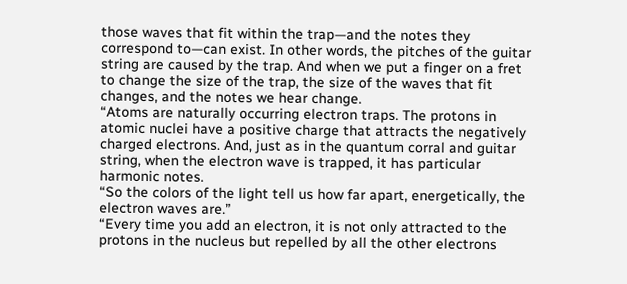those waves that fit within the trap—and the notes they correspond to—can exist. In other words, the pitches of the guitar string are caused by the trap. And when we put a finger on a fret to change the size of the trap, the size of the waves that fit changes, and the notes we hear change.
“Atoms are naturally occurring electron traps. The protons in atomic nuclei have a positive charge that attracts the negatively charged electrons. And, just as in the quantum corral and guitar string, when the electron wave is trapped, it has particular harmonic notes.
“So the colors of the light tell us how far apart, energetically, the electron waves are.”
“Every time you add an electron, it is not only attracted to the protons in the nucleus but repelled by all the other electrons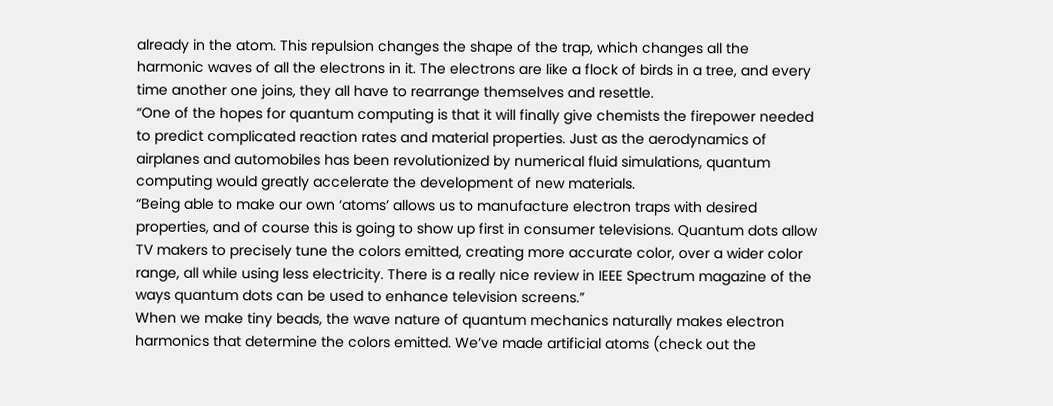already in the atom. This repulsion changes the shape of the trap, which changes all the harmonic waves of all the electrons in it. The electrons are like a flock of birds in a tree, and every time another one joins, they all have to rearrange themselves and resettle.
“One of the hopes for quantum computing is that it will finally give chemists the firepower needed to predict complicated reaction rates and material properties. Just as the aerodynamics of airplanes and automobiles has been revolutionized by numerical fluid simulations, quantum computing would greatly accelerate the development of new materials.
“Being able to make our own ‘atoms’ allows us to manufacture electron traps with desired properties, and of course this is going to show up first in consumer televisions. Quantum dots allow TV makers to precisely tune the colors emitted, creating more accurate color, over a wider color range, all while using less electricity. There is a really nice review in IEEE Spectrum magazine of the ways quantum dots can be used to enhance television screens.”
When we make tiny beads, the wave nature of quantum mechanics naturally makes electron harmonics that determine the colors emitted. We’ve made artificial atoms (check out the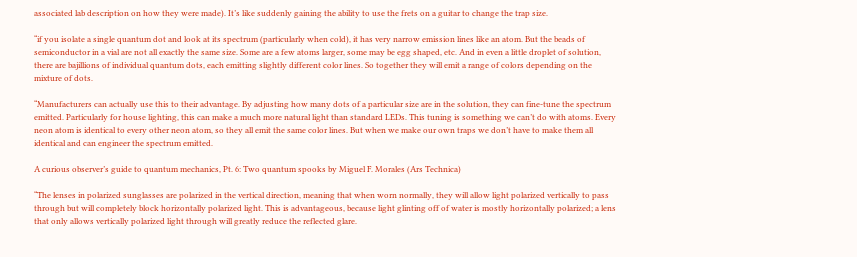associated lab description on how they were made). It’s like suddenly gaining the ability to use the frets on a guitar to change the trap size.

“if you isolate a single quantum dot and look at its spectrum (particularly when cold), it has very narrow emission lines like an atom. But the beads of semiconductor in a vial are not all exactly the same size. Some are a few atoms larger, some may be egg shaped, etc. And in even a little droplet of solution, there are bajillions of individual quantum dots, each emitting slightly different color lines. So together they will emit a range of colors depending on the mixture of dots.

“Manufacturers can actually use this to their advantage. By adjusting how many dots of a particular size are in the solution, they can fine-tune the spectrum emitted. Particularly for house lighting, this can make a much more natural light than standard LEDs. This tuning is something we can’t do with atoms. Every neon atom is identical to every other neon atom, so they all emit the same color lines. But when we make our own traps we don’t have to make them all identical and can engineer the spectrum emitted.

A curious observer’s guide to quantum mechanics, Pt. 6: Two quantum spooks by Miguel F. Morales (Ars Technica)

“The lenses in polarized sunglasses are polarized in the vertical direction, meaning that when worn normally, they will allow light polarized vertically to pass through but will completely block horizontally polarized light. This is advantageous, because light glinting off of water is mostly horizontally polarized; a lens that only allows vertically polarized light through will greatly reduce the reflected glare.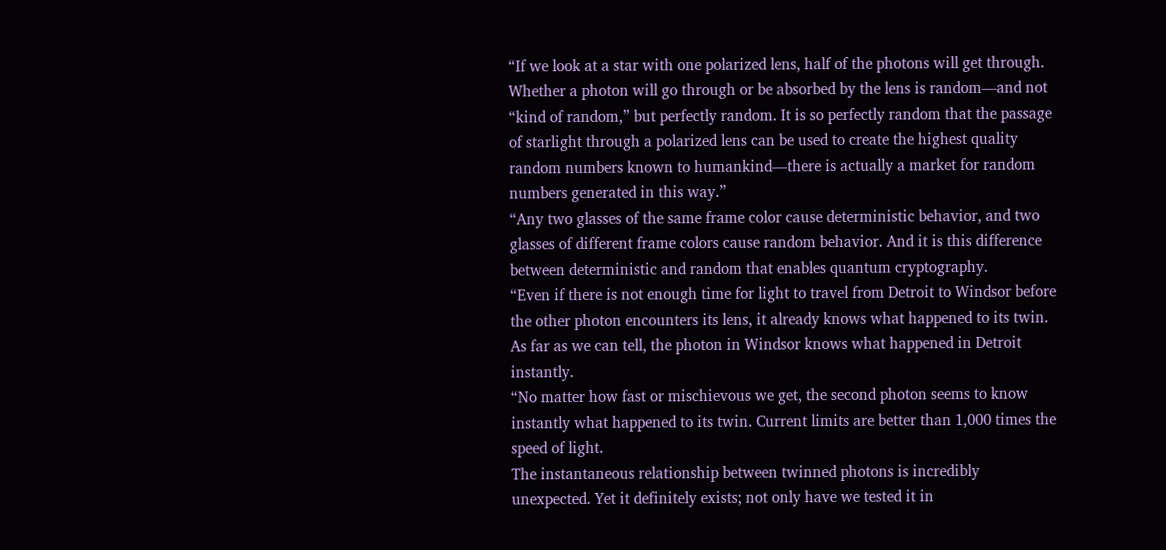“If we look at a star with one polarized lens, half of the photons will get through. Whether a photon will go through or be absorbed by the lens is random—and not “kind of random,” but perfectly random. It is so perfectly random that the passage of starlight through a polarized lens can be used to create the highest quality random numbers known to humankind—there is actually a market for random numbers generated in this way.”
“Any two glasses of the same frame color cause deterministic behavior, and two glasses of different frame colors cause random behavior. And it is this difference between deterministic and random that enables quantum cryptography.
“Even if there is not enough time for light to travel from Detroit to Windsor before the other photon encounters its lens, it already knows what happened to its twin. As far as we can tell, the photon in Windsor knows what happened in Detroit instantly.
“No matter how fast or mischievous we get, the second photon seems to know instantly what happened to its twin. Current limits are better than 1,000 times the speed of light.
The instantaneous relationship between twinned photons is incredibly unexpected. Yet it definitely exists; not only have we tested it in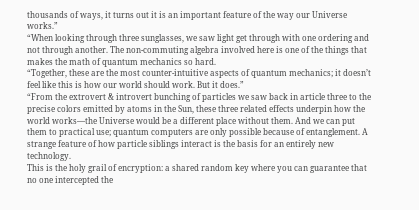thousands of ways, it turns out it is an important feature of the way our Universe works.”
“When looking through three sunglasses, we saw light get through with one ordering and not through another. The non-commuting algebra involved here is one of the things that makes the math of quantum mechanics so hard.
“Together, these are the most counter-intuitive aspects of quantum mechanics; it doesn’t feel like this is how our world should work. But it does.”
“From the extrovert & introvert bunching of particles we saw back in article three to the precise colors emitted by atoms in the Sun, these three related effects underpin how the world works—the Universe would be a different place without them. And we can put them to practical use; quantum computers are only possible because of entanglement. A strange feature of how particle siblings interact is the basis for an entirely new technology.
This is the holy grail of encryption: a shared random key where you can guarantee that no one intercepted the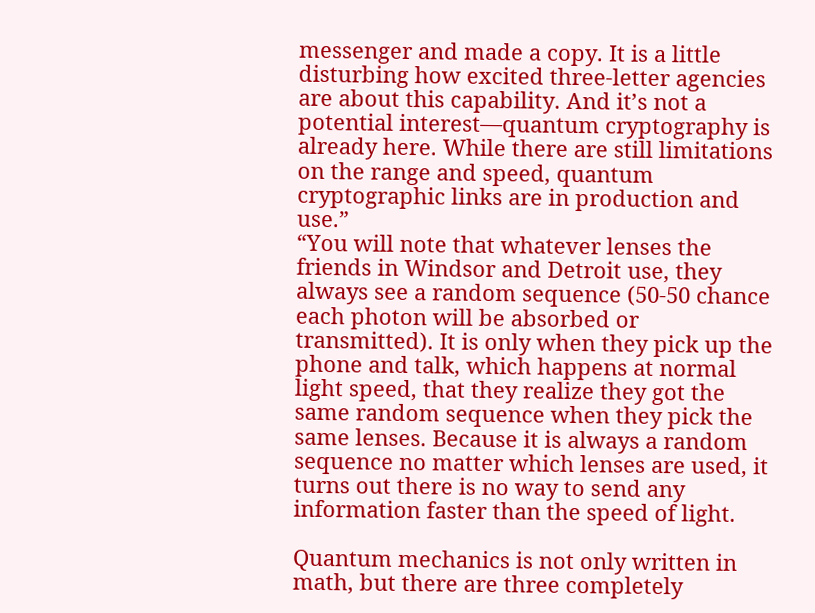messenger and made a copy. It is a little disturbing how excited three-letter agencies are about this capability. And it’s not a potential interest—quantum cryptography is already here. While there are still limitations on the range and speed, quantum cryptographic links are in production and use.”
“You will note that whatever lenses the friends in Windsor and Detroit use, they always see a random sequence (50-50 chance each photon will be absorbed or transmitted). It is only when they pick up the phone and talk, which happens at normal light speed, that they realize they got the same random sequence when they pick the same lenses. Because it is always a random sequence no matter which lenses are used, it turns out there is no way to send any information faster than the speed of light.

Quantum mechanics is not only written in math, but there are three completely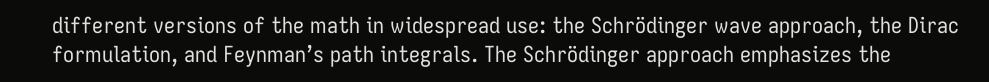different versions of the math in widespread use: the Schrödinger wave approach, the Dirac formulation, and Feynman’s path integrals. The Schrödinger approach emphasizes the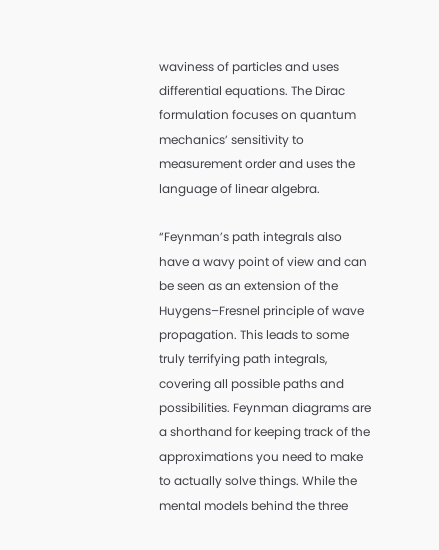waviness of particles and uses differential equations. The Dirac formulation focuses on quantum mechanics’ sensitivity to measurement order and uses the language of linear algebra.

“Feynman’s path integrals also have a wavy point of view and can be seen as an extension of the Huygens–Fresnel principle of wave propagation. This leads to some truly terrifying path integrals, covering all possible paths and possibilities. Feynman diagrams are a shorthand for keeping track of the approximations you need to make to actually solve things. While the mental models behind the three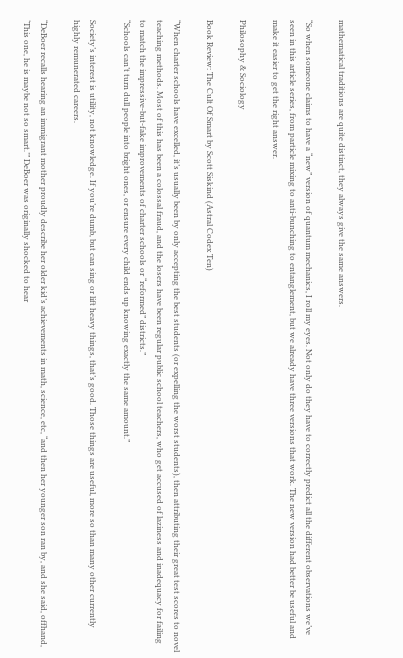mathematical traditions are quite distinct, they always give the same answers.

“So when someone claims to have a “new” version of quantum mechanics, I roll my eyes. Not only do they have to correctly predict all the different observations we’ve seen in this article series, from particle mixing to anti-bunching to entanglement, but we already have three versions that work. The new version had better be useful and make it easier to get the right answer.

Philosophy & Sociology

Book Review: The Cult Of Smart by Scott Siskind (Astral Codex Ten)

“When charter schools have excelled, it’s usually been by only accepting the best students (or expelling the worst students), then attributing their great test scores to novel teaching methods. Most of this has been a colossal fraud, and the losers have been regular public school teachers, who get accused of laziness and inadequacy for failing to match the impressive-but-fake improvements of charter schools or “reformed” districts.”
“Schools can’t turn dull people into bright ones, or ensure every child ends up knowing exactly the same amount.”

Society’s interest is utility, not knowledge. If you’re dumb, but can sing or lift heavy things, that’s good. Those things are useful, more so than many other currently highly remunerated careers.

“DeBoer recalls hearing an immigrant mother proudly describe her older kid’s achievements in math, science, etc, “and then her younger son ran by, and she said, offhand, ‘This one, he is maybe not so smart.’” DeBoer was originally shocked to hear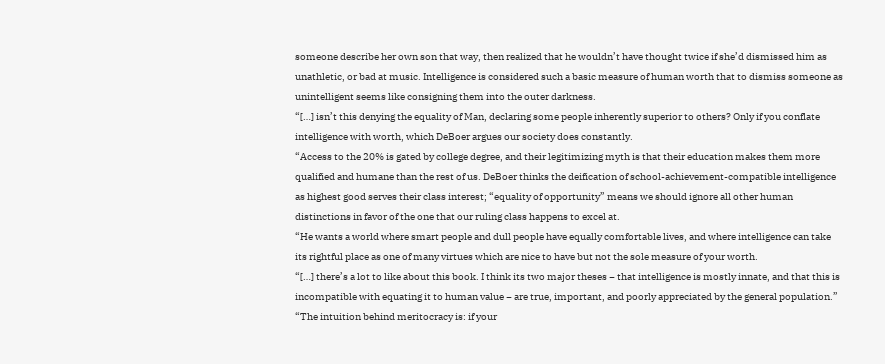someone describe her own son that way, then realized that he wouldn’t have thought twice if she’d dismissed him as unathletic, or bad at music. Intelligence is considered such a basic measure of human worth that to dismiss someone as unintelligent seems like consigning them into the outer darkness.
“[…] isn’t this denying the equality of Man, declaring some people inherently superior to others? Only if you conflate intelligence with worth, which DeBoer argues our society does constantly.
“Access to the 20% is gated by college degree, and their legitimizing myth is that their education makes them more qualified and humane than the rest of us. DeBoer thinks the deification of school-achievement-compatible intelligence as highest good serves their class interest; “equality of opportunity” means we should ignore all other human distinctions in favor of the one that our ruling class happens to excel at.
“He wants a world where smart people and dull people have equally comfortable lives, and where intelligence can take its rightful place as one of many virtues which are nice to have but not the sole measure of your worth.
“[…] there’s a lot to like about this book. I think its two major theses − that intelligence is mostly innate, and that this is incompatible with equating it to human value − are true, important, and poorly appreciated by the general population.”
“The intuition behind meritocracy is: if your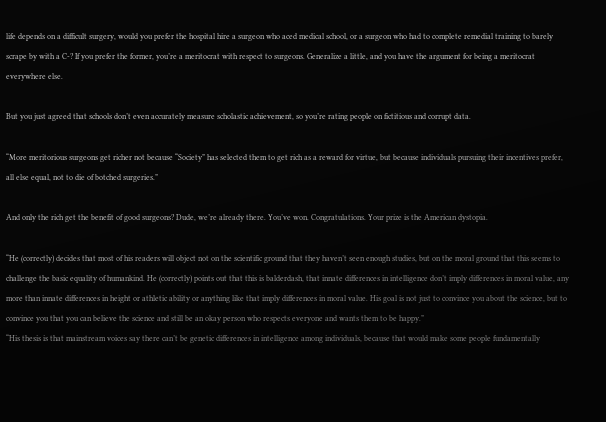life depends on a difficult surgery, would you prefer the hospital hire a surgeon who aced medical school, or a surgeon who had to complete remedial training to barely scrape by with a C-? If you prefer the former, you’re a meritocrat with respect to surgeons. Generalize a little, and you have the argument for being a meritocrat everywhere else.

But you just agreed that schools don’t even accurately measure scholastic achievement, so you’re rating people on fictitious and corrupt data.

“More meritorious surgeons get richer not because “Society” has selected them to get rich as a reward for virtue, but because individuals pursuing their incentives prefer, all else equal, not to die of botched surgeries.”

And only the rich get the benefit of good surgeons? Dude, we’re already there. You’ve won. Congratulations. Your prize is the American dystopia.

“He (correctly) decides that most of his readers will object not on the scientific ground that they haven’t seen enough studies, but on the moral ground that this seems to challenge the basic equality of humankind. He (correctly) points out that this is balderdash, that innate differences in intelligence don’t imply differences in moral value, any more than innate differences in height or athletic ability or anything like that imply differences in moral value. His goal is not just to convince you about the science, but to convince you that you can believe the science and still be an okay person who respects everyone and wants them to be happy.”
“His thesis is that mainstream voices say there can’t be genetic differences in intelligence among individuals, because that would make some people fundamentally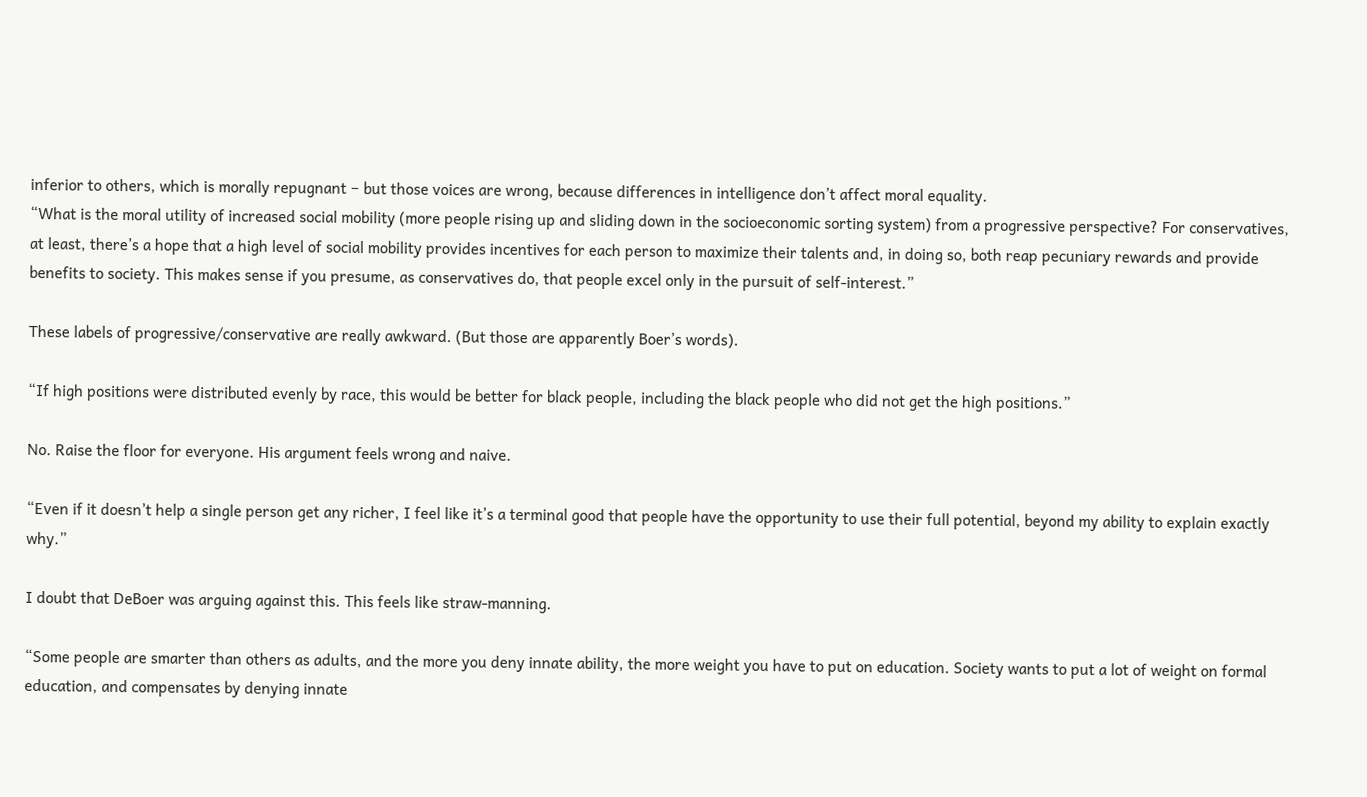inferior to others, which is morally repugnant − but those voices are wrong, because differences in intelligence don’t affect moral equality.
“What is the moral utility of increased social mobility (more people rising up and sliding down in the socioeconomic sorting system) from a progressive perspective? For conservatives, at least, there’s a hope that a high level of social mobility provides incentives for each person to maximize their talents and, in doing so, both reap pecuniary rewards and provide benefits to society. This makes sense if you presume, as conservatives do, that people excel only in the pursuit of self-interest.”

These labels of progressive/conservative are really awkward. (But those are apparently Boer’s words).

“If high positions were distributed evenly by race, this would be better for black people, including the black people who did not get the high positions.”

No. Raise the floor for everyone. His argument feels wrong and naive.

“Even if it doesn’t help a single person get any richer, I feel like it’s a terminal good that people have the opportunity to use their full potential, beyond my ability to explain exactly why.”

I doubt that DeBoer was arguing against this. This feels like straw-manning.

“Some people are smarter than others as adults, and the more you deny innate ability, the more weight you have to put on education. Society wants to put a lot of weight on formal education, and compensates by denying innate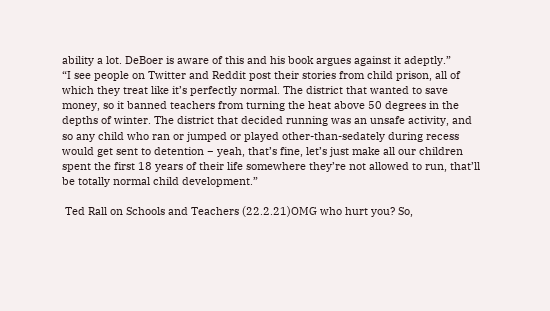ability a lot. DeBoer is aware of this and his book argues against it adeptly.”
“I see people on Twitter and Reddit post their stories from child prison, all of which they treat like it’s perfectly normal. The district that wanted to save money, so it banned teachers from turning the heat above 50 degrees in the depths of winter. The district that decided running was an unsafe activity, and so any child who ran or jumped or played other-than-sedately during recess would get sent to detention − yeah, that’s fine, let’s just make all our children spent the first 18 years of their life somewhere they’re not allowed to run, that’ll be totally normal child development.”

 Ted Rall on Schools and Teachers (22.2.21)OMG who hurt you? So,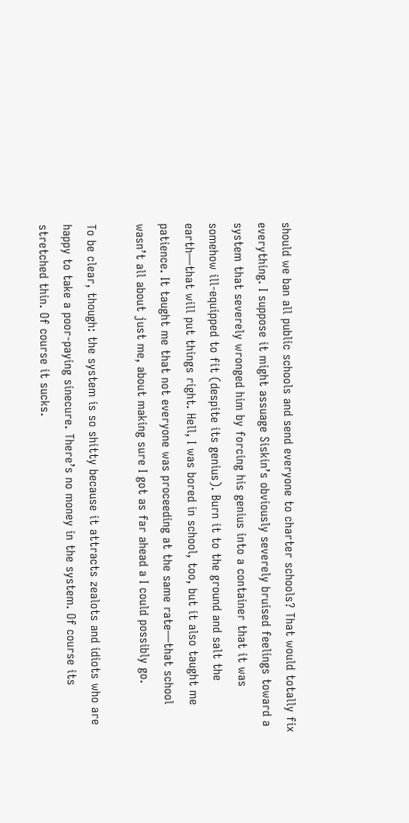should we ban all public schools and send everyone to charter schools? That would totally fix everything. I suppose it might assuage Siskin’s obviously severely bruised feelings toward a system that severely wronged him by forcing his genius into a container that it was somehow ill-equipped to fit (despite its genius). Burn it to the ground and salt the earth—that will put things right. Hell, I was bored in school, too, but it also taught me patience. It taught me that not everyone was proceeding at the same rate—that school wasn’t all about just me, about making sure I got as far ahead a I could possibly go.

To be clear, though: the system is so shitty because it attracts zealots and idiots who are happy to take a poor-paying sinecure. There’s no money in the system. Of course its stretched thin. Of course it sucks.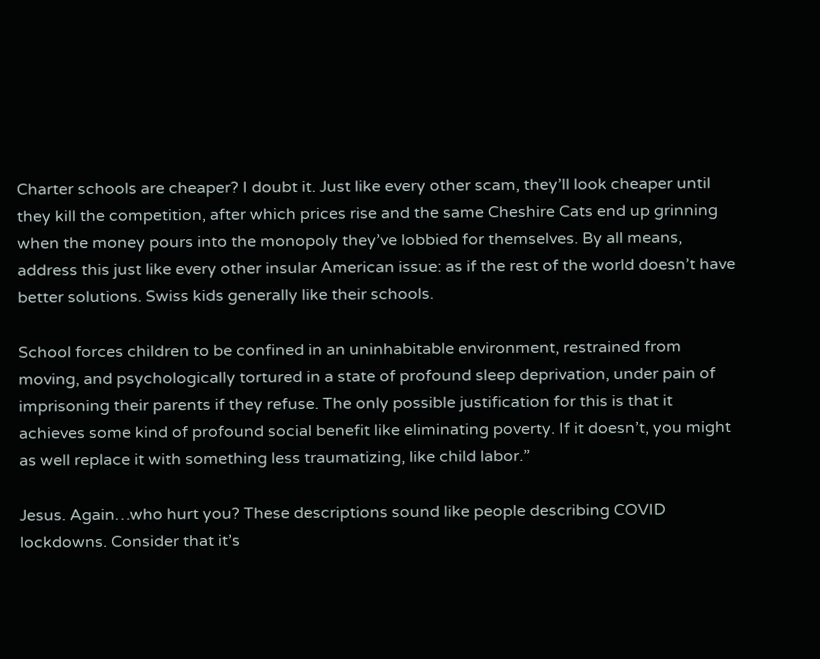Charter schools are cheaper? I doubt it. Just like every other scam, they’ll look cheaper until they kill the competition, after which prices rise and the same Cheshire Cats end up grinning when the money pours into the monopoly they’ve lobbied for themselves. By all means, address this just like every other insular American issue: as if the rest of the world doesn’t have better solutions. Swiss kids generally like their schools.

School forces children to be confined in an uninhabitable environment, restrained from moving, and psychologically tortured in a state of profound sleep deprivation, under pain of imprisoning their parents if they refuse. The only possible justification for this is that it achieves some kind of profound social benefit like eliminating poverty. If it doesn’t, you might as well replace it with something less traumatizing, like child labor.”

Jesus. Again…who hurt you? These descriptions sound like people describing COVID lockdowns. Consider that it’s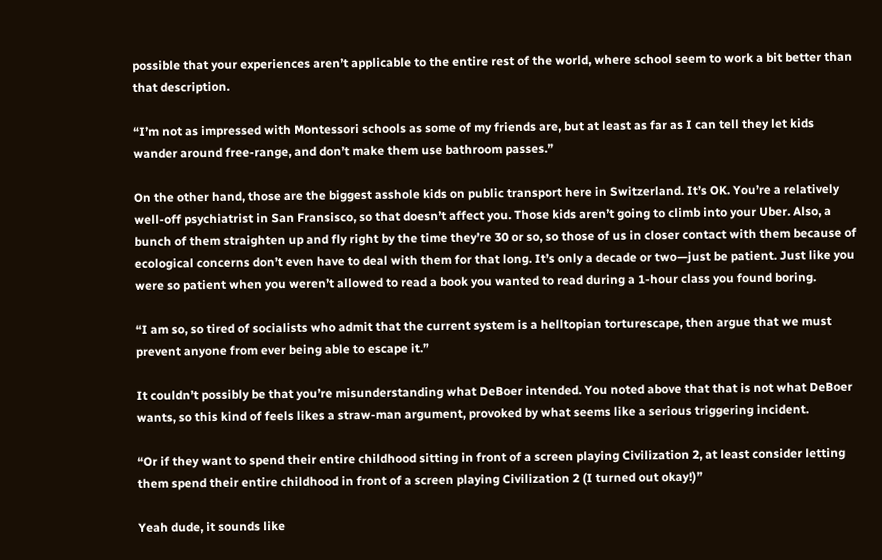possible that your experiences aren’t applicable to the entire rest of the world, where school seem to work a bit better than that description.

“I’m not as impressed with Montessori schools as some of my friends are, but at least as far as I can tell they let kids wander around free-range, and don’t make them use bathroom passes.”

On the other hand, those are the biggest asshole kids on public transport here in Switzerland. It’s OK. You’re a relatively well-off psychiatrist in San Fransisco, so that doesn’t affect you. Those kids aren’t going to climb into your Uber. Also, a bunch of them straighten up and fly right by the time they’re 30 or so, so those of us in closer contact with them because of ecological concerns don’t even have to deal with them for that long. It’s only a decade or two—just be patient. Just like you were so patient when you weren’t allowed to read a book you wanted to read during a 1-hour class you found boring.

“I am so, so tired of socialists who admit that the current system is a helltopian torturescape, then argue that we must prevent anyone from ever being able to escape it.”

It couldn’t possibly be that you’re misunderstanding what DeBoer intended. You noted above that that is not what DeBoer wants, so this kind of feels likes a straw-man argument, provoked by what seems like a serious triggering incident.

“Or if they want to spend their entire childhood sitting in front of a screen playing Civilization 2, at least consider letting them spend their entire childhood in front of a screen playing Civilization 2 (I turned out okay!)”

Yeah dude, it sounds like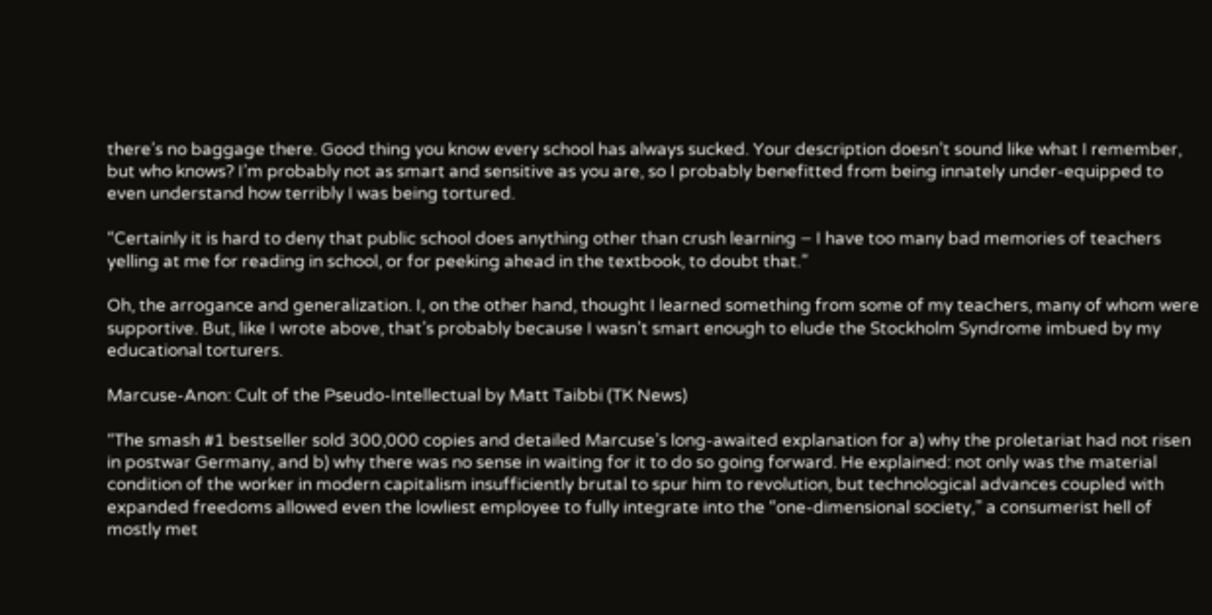there’s no baggage there. Good thing you know every school has always sucked. Your description doesn’t sound like what I remember, but who knows? I’m probably not as smart and sensitive as you are, so I probably benefitted from being innately under-equipped to even understand how terribly I was being tortured.

“Certainly it is hard to deny that public school does anything other than crush learning − I have too many bad memories of teachers yelling at me for reading in school, or for peeking ahead in the textbook, to doubt that.”

Oh, the arrogance and generalization. I, on the other hand, thought I learned something from some of my teachers, many of whom were supportive. But, like I wrote above, that’s probably because I wasn’t smart enough to elude the Stockholm Syndrome imbued by my educational torturers.

Marcuse-Anon: Cult of the Pseudo-Intellectual by Matt Taibbi (TK News)

“The smash #1 bestseller sold 300,000 copies and detailed Marcuse’s long-awaited explanation for a) why the proletariat had not risen in postwar Germany, and b) why there was no sense in waiting for it to do so going forward. He explained: not only was the material condition of the worker in modern capitalism insufficiently brutal to spur him to revolution, but technological advances coupled with expanded freedoms allowed even the lowliest employee to fully integrate into the “one-dimensional society,” a consumerist hell of mostly met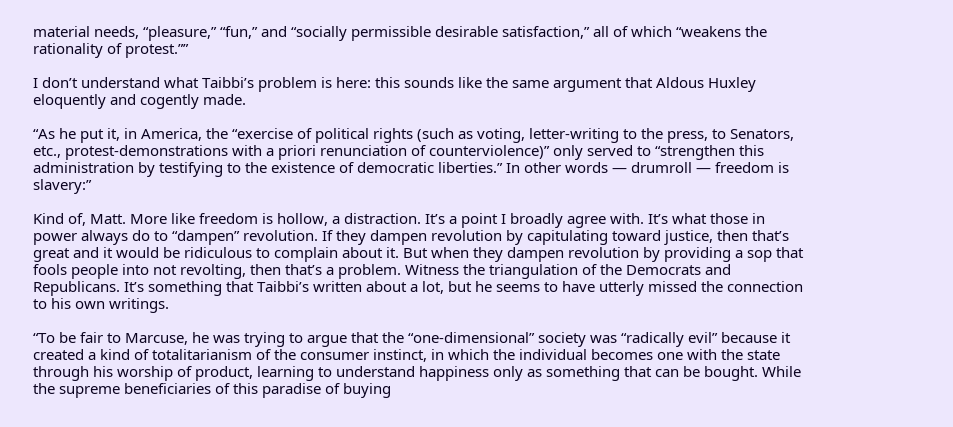material needs, “pleasure,” “fun,” and “socially permissible desirable satisfaction,” all of which “weakens the rationality of protest.””

I don’t understand what Taibbi’s problem is here: this sounds like the same argument that Aldous Huxley eloquently and cogently made.

“As he put it, in America, the “exercise of political rights (such as voting, letter-writing to the press, to Senators, etc., protest-demonstrations with a priori renunciation of counterviolence)” only served to “strengthen this administration by testifying to the existence of democratic liberties.” In other words — drumroll — freedom is slavery:”

Kind of, Matt. More like freedom is hollow, a distraction. It’s a point I broadly agree with. It’s what those in power always do to “dampen” revolution. If they dampen revolution by capitulating toward justice, then that’s great and it would be ridiculous to complain about it. But when they dampen revolution by providing a sop that fools people into not revolting, then that’s a problem. Witness the triangulation of the Democrats and Republicans. It’s something that Taibbi’s written about a lot, but he seems to have utterly missed the connection to his own writings.

“To be fair to Marcuse, he was trying to argue that the “one-dimensional” society was “radically evil” because it created a kind of totalitarianism of the consumer instinct, in which the individual becomes one with the state through his worship of product, learning to understand happiness only as something that can be bought. While the supreme beneficiaries of this paradise of buying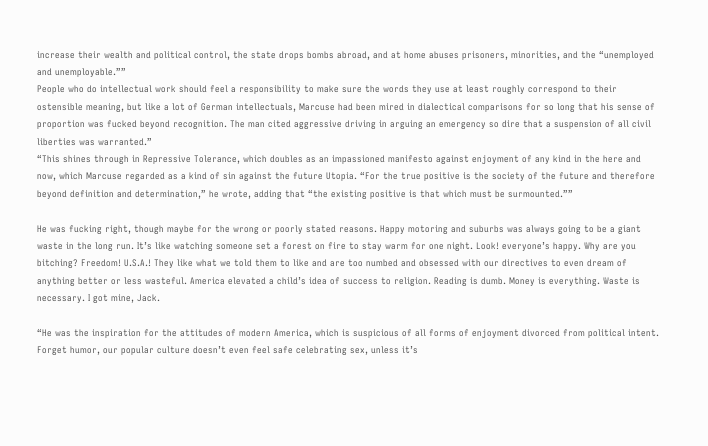increase their wealth and political control, the state drops bombs abroad, and at home abuses prisoners, minorities, and the “unemployed and unemployable.””
People who do intellectual work should feel a responsibility to make sure the words they use at least roughly correspond to their ostensible meaning, but like a lot of German intellectuals, Marcuse had been mired in dialectical comparisons for so long that his sense of proportion was fucked beyond recognition. The man cited aggressive driving in arguing an emergency so dire that a suspension of all civil liberties was warranted.”
“This shines through in Repressive Tolerance, which doubles as an impassioned manifesto against enjoyment of any kind in the here and now, which Marcuse regarded as a kind of sin against the future Utopia. “For the true positive is the society of the future and therefore beyond definition and determination,” he wrote, adding that “the existing positive is that which must be surmounted.””

He was fucking right, though maybe for the wrong or poorly stated reasons. Happy motoring and suburbs was always going to be a giant waste in the long run. It’s like watching someone set a forest on fire to stay warm for one night. Look! everyone’s happy. Why are you bitching? Freedom! U.S.A.! They like what we told them to like and are too numbed and obsessed with our directives to even dream of anything better or less wasteful. America elevated a child’s idea of success to religion. Reading is dumb. Money is everything. Waste is necessary. I got mine, Jack.

“He was the inspiration for the attitudes of modern America, which is suspicious of all forms of enjoyment divorced from political intent. Forget humor, our popular culture doesn’t even feel safe celebrating sex, unless it’s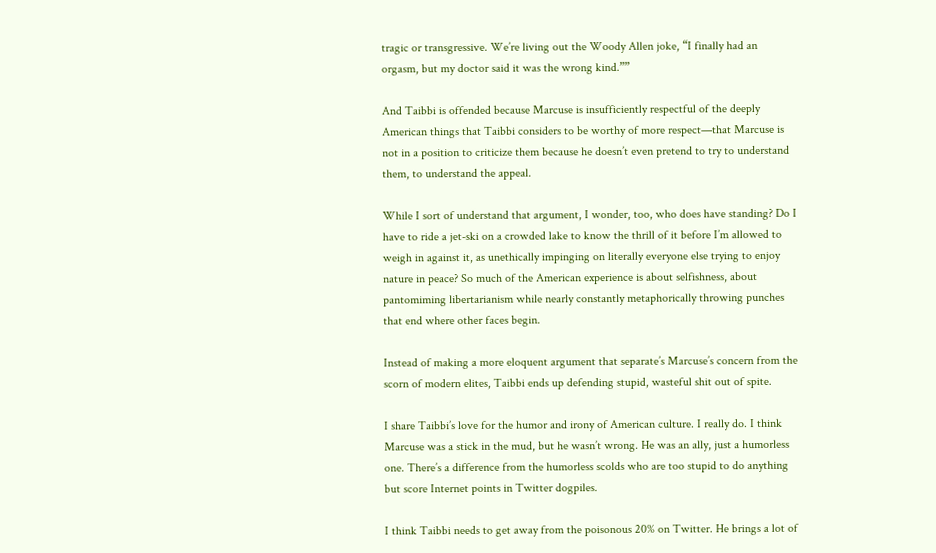tragic or transgressive. We’re living out the Woody Allen joke, “I finally had an orgasm, but my doctor said it was the wrong kind.””

And Taibbi is offended because Marcuse is insufficiently respectful of the deeply American things that Taibbi considers to be worthy of more respect—that Marcuse is not in a position to criticize them because he doesn’t even pretend to try to understand them, to understand the appeal.

While I sort of understand that argument, I wonder, too, who does have standing? Do I have to ride a jet-ski on a crowded lake to know the thrill of it before I’m allowed to weigh in against it, as unethically impinging on literally everyone else trying to enjoy nature in peace? So much of the American experience is about selfishness, about pantomiming libertarianism while nearly constantly metaphorically throwing punches that end where other faces begin.

Instead of making a more eloquent argument that separate’s Marcuse’s concern from the scorn of modern elites, Taibbi ends up defending stupid, wasteful shit out of spite.

I share Taibbi’s love for the humor and irony of American culture. I really do. I think Marcuse was a stick in the mud, but he wasn’t wrong. He was an ally, just a humorless one. There’s a difference from the humorless scolds who are too stupid to do anything but score Internet points in Twitter dogpiles.

I think Taibbi needs to get away from the poisonous 20% on Twitter. He brings a lot of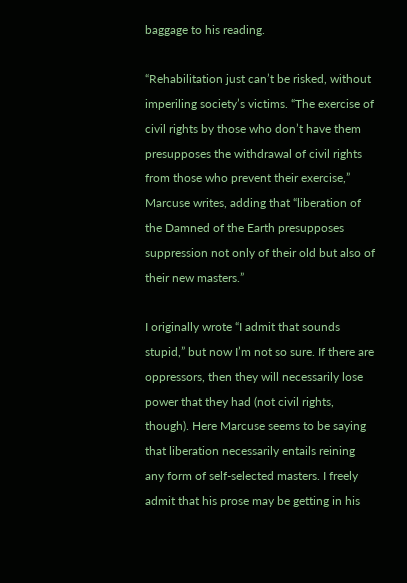baggage to his reading.

“Rehabilitation just can’t be risked, without imperiling society’s victims. “The exercise of civil rights by those who don’t have them presupposes the withdrawal of civil rights from those who prevent their exercise,” Marcuse writes, adding that “liberation of the Damned of the Earth presupposes suppression not only of their old but also of their new masters.”

I originally wrote “I admit that sounds stupid,” but now I’m not so sure. If there are oppressors, then they will necessarily lose power that they had (not civil rights, though). Here Marcuse seems to be saying that liberation necessarily entails reining any form of self-selected masters. I freely admit that his prose may be getting in his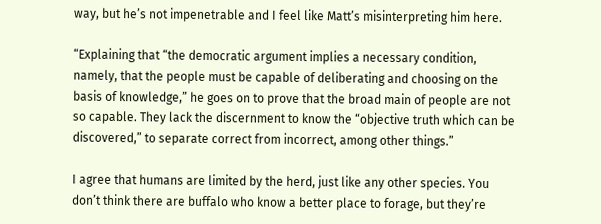way, but he’s not impenetrable and I feel like Matt’s misinterpreting him here.

“Explaining that “the democratic argument implies a necessary condition, namely, that the people must be capable of deliberating and choosing on the basis of knowledge,” he goes on to prove that the broad main of people are not so capable. They lack the discernment to know the “objective truth which can be discovered,” to separate correct from incorrect, among other things.”

I agree that humans are limited by the herd, just like any other species. You don’t think there are buffalo who know a better place to forage, but they’re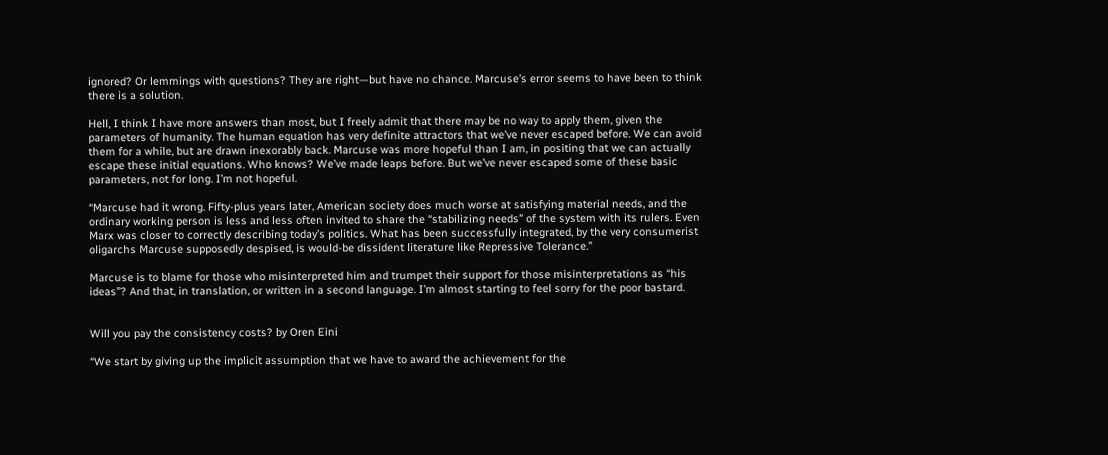ignored? Or lemmings with questions? They are right—but have no chance. Marcuse’s error seems to have been to think there is a solution.

Hell, I think I have more answers than most, but I freely admit that there may be no way to apply them, given the parameters of humanity. The human equation has very definite attractors that we’ve never escaped before. We can avoid them for a while, but are drawn inexorably back. Marcuse was more hopeful than I am, in positing that we can actually escape these initial equations. Who knows? We’ve made leaps before. But we’ve never escaped some of these basic parameters, not for long. I’m not hopeful.

“Marcuse had it wrong. Fifty-plus years later, American society does much worse at satisfying material needs, and the ordinary working person is less and less often invited to share the “stabilizing needs” of the system with its rulers. Even Marx was closer to correctly describing today’s politics. What has been successfully integrated, by the very consumerist oligarchs Marcuse supposedly despised, is would-be dissident literature like Repressive Tolerance.”

Marcuse is to blame for those who misinterpreted him and trumpet their support for those misinterpretations as “his ideas”? And that, in translation, or written in a second language. I’m almost starting to feel sorry for the poor bastard.


Will you pay the consistency costs? by Oren Eini

“We start by giving up the implicit assumption that we have to award the achievement for the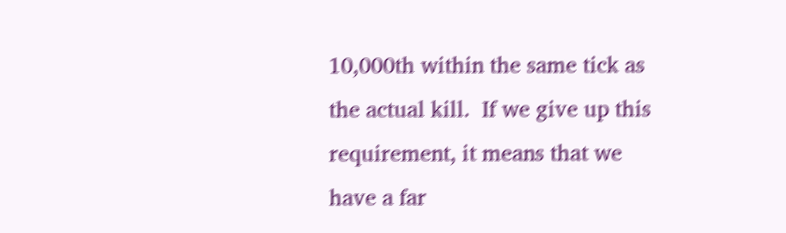10,000th within the same tick as the actual kill.  If we give up this requirement, it means that we have a far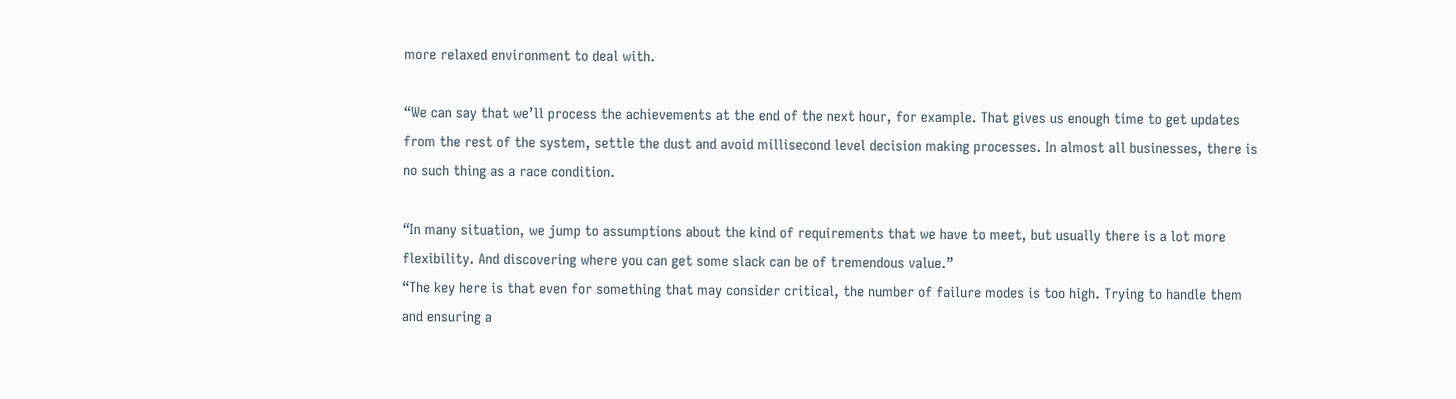more relaxed environment to deal with.

“We can say that we’ll process the achievements at the end of the next hour, for example. That gives us enough time to get updates from the rest of the system, settle the dust and avoid millisecond level decision making processes. In almost all businesses, there is no such thing as a race condition.

“In many situation, we jump to assumptions about the kind of requirements that we have to meet, but usually there is a lot more flexibility. And discovering where you can get some slack can be of tremendous value.”
“The key here is that even for something that may consider critical, the number of failure modes is too high. Trying to handle them and ensuring a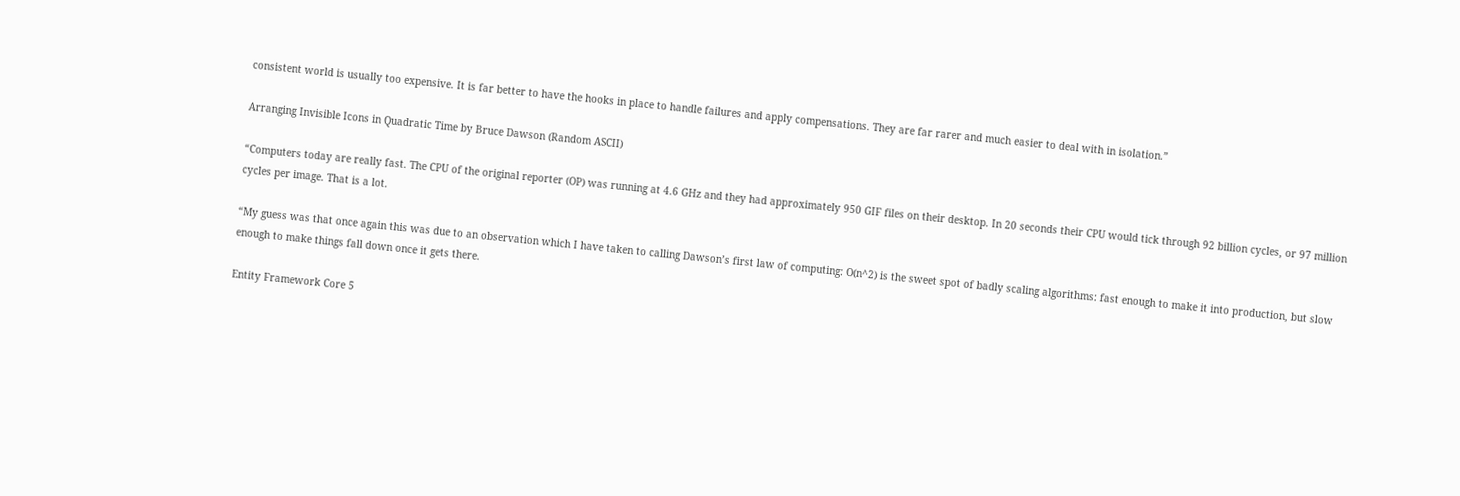consistent world is usually too expensive. It is far better to have the hooks in place to handle failures and apply compensations. They are far rarer and much easier to deal with in isolation.”

Arranging Invisible Icons in Quadratic Time by Bruce Dawson (Random ASCII)

“Computers today are really fast. The CPU of the original reporter (OP) was running at 4.6 GHz and they had approximately 950 GIF files on their desktop. In 20 seconds their CPU would tick through 92 billion cycles, or 97 million cycles per image. That is a lot.

“My guess was that once again this was due to an observation which I have taken to calling Dawson’s first law of computing: O(n^2) is the sweet spot of badly scaling algorithms: fast enough to make it into production, but slow enough to make things fall down once it gets there.

Entity Framework Core 5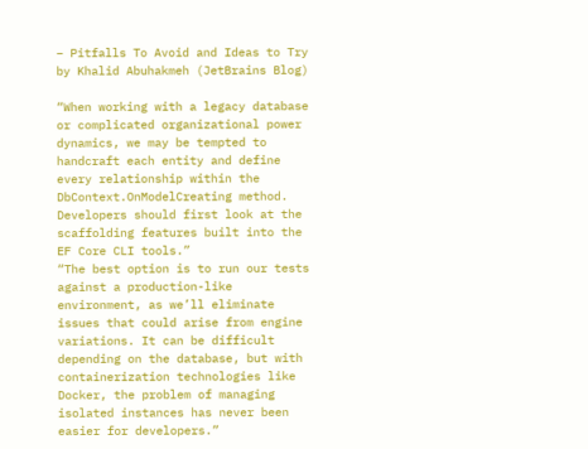– Pitfalls To Avoid and Ideas to Try by Khalid Abuhakmeh (JetBrains Blog)

“When working with a legacy database or complicated organizational power dynamics, we may be tempted to handcraft each entity and define every relationship within the DbContext.OnModelCreating method. Developers should first look at the scaffolding features built into the EF Core CLI tools.”
“The best option is to run our tests against a production-like environment, as we’ll eliminate issues that could arise from engine variations. It can be difficult depending on the database, but with containerization technologies like Docker, the problem of managing isolated instances has never been easier for developers.”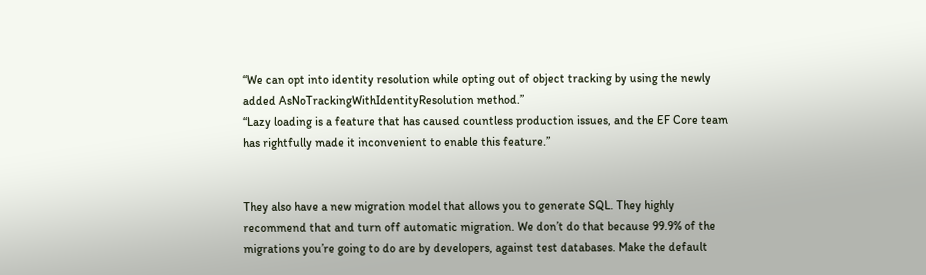“We can opt into identity resolution while opting out of object tracking by using the newly added AsNoTrackingWithIdentityResolution method.”
“Lazy loading is a feature that has caused countless production issues, and the EF Core team has rightfully made it inconvenient to enable this feature.”


They also have a new migration model that allows you to generate SQL. They highly recommend that and turn off automatic migration. We don’t do that because 99.9% of the migrations you’re going to do are by developers, against test databases. Make the default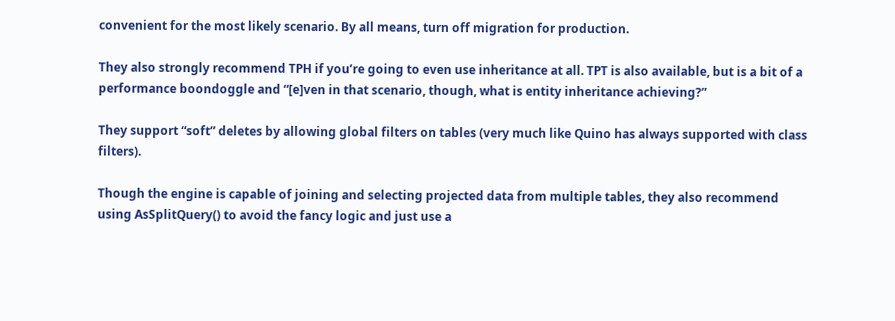convenient for the most likely scenario. By all means, turn off migration for production.

They also strongly recommend TPH if you’re going to even use inheritance at all. TPT is also available, but is a bit of a performance boondoggle and “[e]ven in that scenario, though, what is entity inheritance achieving?”

They support “soft” deletes by allowing global filters on tables (very much like Quino has always supported with class filters).

Though the engine is capable of joining and selecting projected data from multiple tables, they also recommend using AsSplitQuery() to avoid the fancy logic and just use a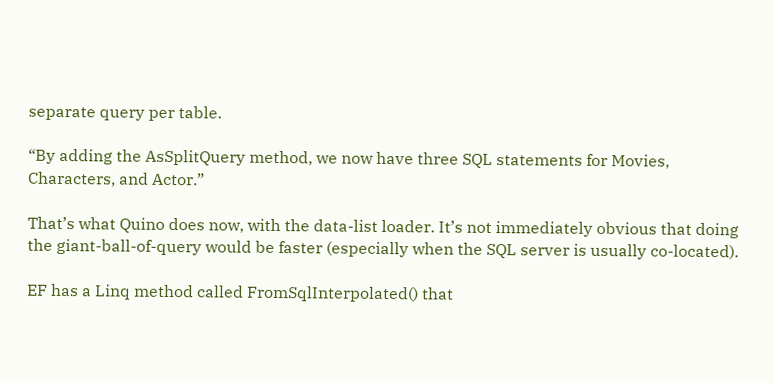separate query per table.

“By adding the AsSplitQuery method, we now have three SQL statements for Movies, Characters, and Actor.”

That’s what Quino does now, with the data-list loader. It’s not immediately obvious that doing the giant-ball-of-query would be faster (especially when the SQL server is usually co-located).

EF has a Linq method called FromSqlInterpolated() that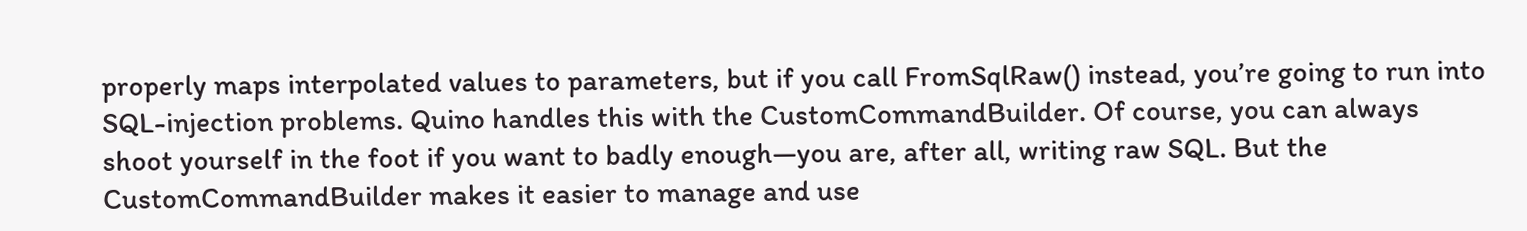properly maps interpolated values to parameters, but if you call FromSqlRaw() instead, you’re going to run into SQL-injection problems. Quino handles this with the CustomCommandBuilder. Of course, you can always shoot yourself in the foot if you want to badly enough—you are, after all, writing raw SQL. But the CustomCommandBuilder makes it easier to manage and use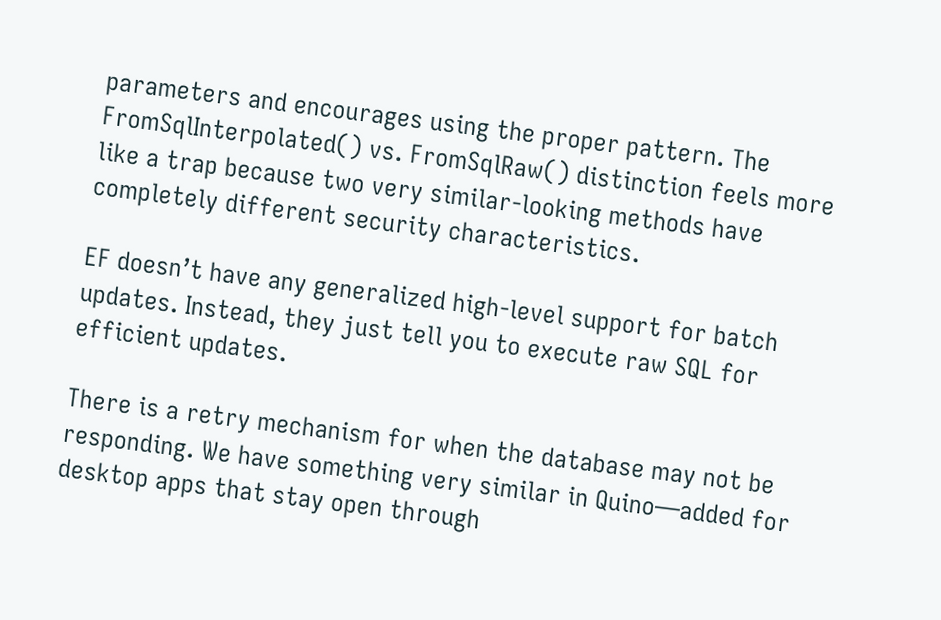parameters and encourages using the proper pattern. The FromSqlInterpolated() vs. FromSqlRaw() distinction feels more like a trap because two very similar-looking methods have completely different security characteristics.

EF doesn’t have any generalized high-level support for batch updates. Instead, they just tell you to execute raw SQL for efficient updates.

There is a retry mechanism for when the database may not be responding. We have something very similar in Quino—added for desktop apps that stay open through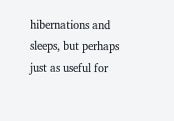hibernations and sleeps, but perhaps just as useful for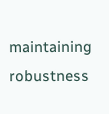maintaining robustness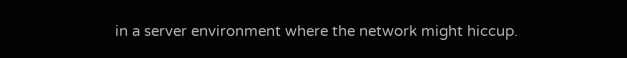in a server environment where the network might hiccup.